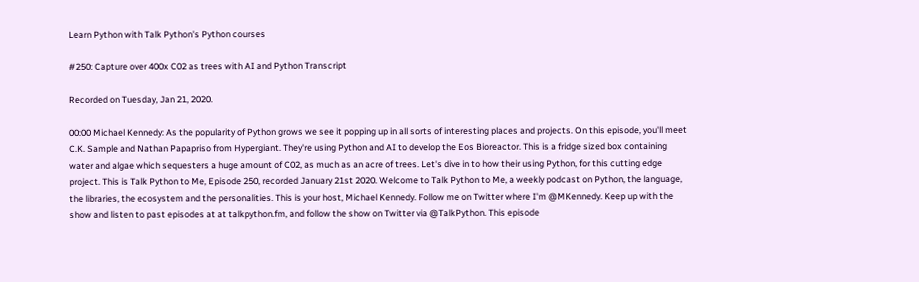Learn Python with Talk Python's Python courses

#250: Capture over 400x C02 as trees with AI and Python Transcript

Recorded on Tuesday, Jan 21, 2020.

00:00 Michael Kennedy: As the popularity of Python grows we see it popping up in all sorts of interesting places and projects. On this episode, you'll meet C.K. Sample and Nathan Papapriso from Hypergiant. They're using Python and AI to develop the Eos Bioreactor. This is a fridge sized box containing water and algae which sequesters a huge amount of C02, as much as an acre of trees. Let's dive in to how their using Python, for this cutting edge project. This is Talk Python to Me, Episode 250, recorded January 21st 2020. Welcome to Talk Python to Me, a weekly podcast on Python, the language, the libraries, the ecosystem and the personalities. This is your host, Michael Kennedy. Follow me on Twitter where I'm @MKennedy. Keep up with the show and listen to past episodes at at talkpython.fm, and follow the show on Twitter via @TalkPython. This episode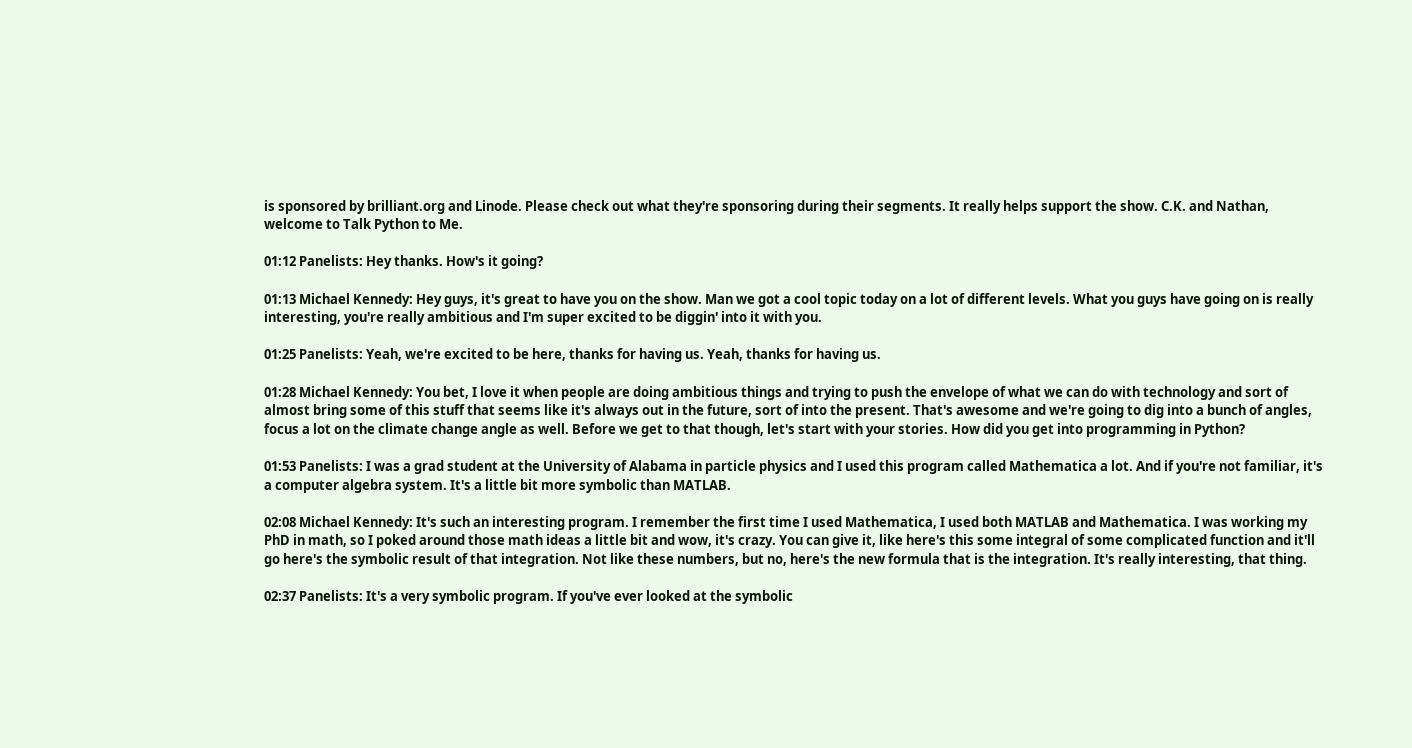is sponsored by brilliant.org and Linode. Please check out what they're sponsoring during their segments. It really helps support the show. C.K. and Nathan, welcome to Talk Python to Me.

01:12 Panelists: Hey thanks. How's it going?

01:13 Michael Kennedy: Hey guys, it's great to have you on the show. Man we got a cool topic today on a lot of different levels. What you guys have going on is really interesting, you're really ambitious and I'm super excited to be diggin' into it with you.

01:25 Panelists: Yeah, we're excited to be here, thanks for having us. Yeah, thanks for having us.

01:28 Michael Kennedy: You bet, I love it when people are doing ambitious things and trying to push the envelope of what we can do with technology and sort of almost bring some of this stuff that seems like it's always out in the future, sort of into the present. That's awesome and we're going to dig into a bunch of angles, focus a lot on the climate change angle as well. Before we get to that though, let's start with your stories. How did you get into programming in Python?

01:53 Panelists: I was a grad student at the University of Alabama in particle physics and I used this program called Mathematica a lot. And if you're not familiar, it's a computer algebra system. It's a little bit more symbolic than MATLAB.

02:08 Michael Kennedy: It's such an interesting program. I remember the first time I used Mathematica, I used both MATLAB and Mathematica. I was working my PhD in math, so I poked around those math ideas a little bit and wow, it's crazy. You can give it, like here's this some integral of some complicated function and it'll go here's the symbolic result of that integration. Not like these numbers, but no, here's the new formula that is the integration. It's really interesting, that thing.

02:37 Panelists: It's a very symbolic program. If you've ever looked at the symbolic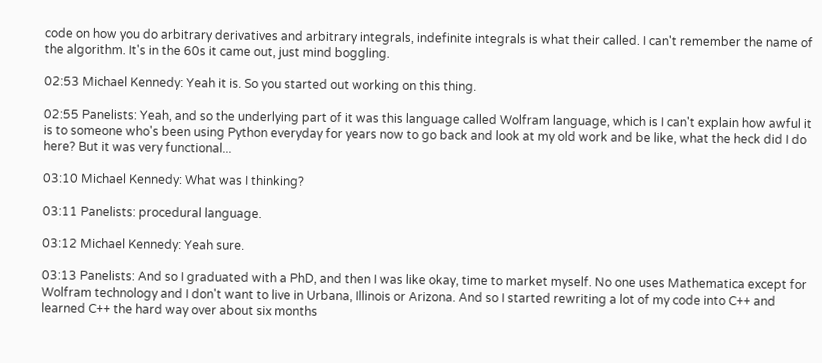code on how you do arbitrary derivatives and arbitrary integrals, indefinite integrals is what their called. I can't remember the name of the algorithm. It's in the 60s it came out, just mind boggling.

02:53 Michael Kennedy: Yeah it is. So you started out working on this thing.

02:55 Panelists: Yeah, and so the underlying part of it was this language called Wolfram language, which is I can't explain how awful it is to someone who's been using Python everyday for years now to go back and look at my old work and be like, what the heck did I do here? But it was very functional...

03:10 Michael Kennedy: What was I thinking?

03:11 Panelists: procedural language.

03:12 Michael Kennedy: Yeah sure.

03:13 Panelists: And so I graduated with a PhD, and then I was like okay, time to market myself. No one uses Mathematica except for Wolfram technology and I don't want to live in Urbana, Illinois or Arizona. And so I started rewriting a lot of my code into C++ and learned C++ the hard way over about six months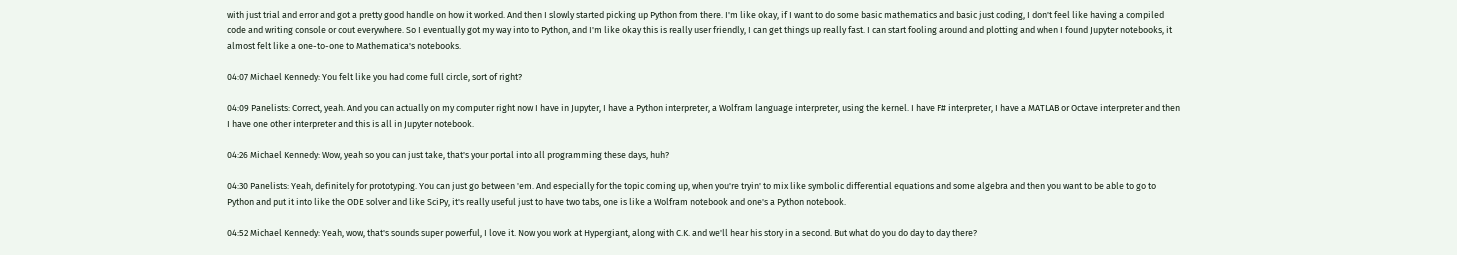with just trial and error and got a pretty good handle on how it worked. And then I slowly started picking up Python from there. I'm like okay, if I want to do some basic mathematics and basic just coding, I don't feel like having a compiled code and writing console or cout everywhere. So I eventually got my way into to Python, and I'm like okay this is really user friendly, I can get things up really fast. I can start fooling around and plotting and when I found Jupyter notebooks, it almost felt like a one-to-one to Mathematica's notebooks.

04:07 Michael Kennedy: You felt like you had come full circle, sort of right?

04:09 Panelists: Correct, yeah. And you can actually on my computer right now I have in Jupyter, I have a Python interpreter, a Wolfram language interpreter, using the kernel. I have F# interpreter, I have a MATLAB or Octave interpreter and then I have one other interpreter and this is all in Jupyter notebook.

04:26 Michael Kennedy: Wow, yeah so you can just take, that's your portal into all programming these days, huh?

04:30 Panelists: Yeah, definitely for prototyping. You can just go between 'em. And especially for the topic coming up, when you're tryin' to mix like symbolic differential equations and some algebra and then you want to be able to go to Python and put it into like the ODE solver and like SciPy, it's really useful just to have two tabs, one is like a Wolfram notebook and one's a Python notebook.

04:52 Michael Kennedy: Yeah, wow, that's sounds super powerful, I love it. Now you work at Hypergiant, along with C.K. and we'll hear his story in a second. But what do you do day to day there?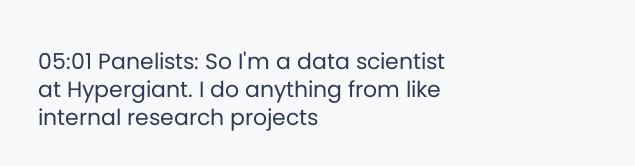05:01 Panelists: So I'm a data scientist at Hypergiant. I do anything from like internal research projects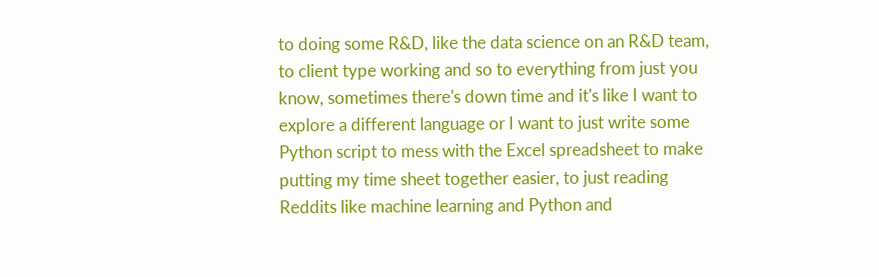to doing some R&D, like the data science on an R&D team, to client type working and so to everything from just you know, sometimes there's down time and it's like I want to explore a different language or I want to just write some Python script to mess with the Excel spreadsheet to make putting my time sheet together easier, to just reading Reddits like machine learning and Python and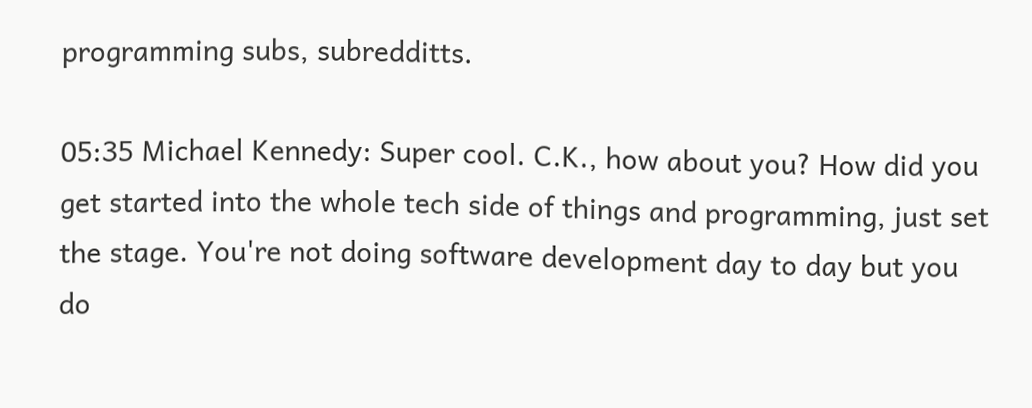programming subs, subredditts.

05:35 Michael Kennedy: Super cool. C.K., how about you? How did you get started into the whole tech side of things and programming, just set the stage. You're not doing software development day to day but you do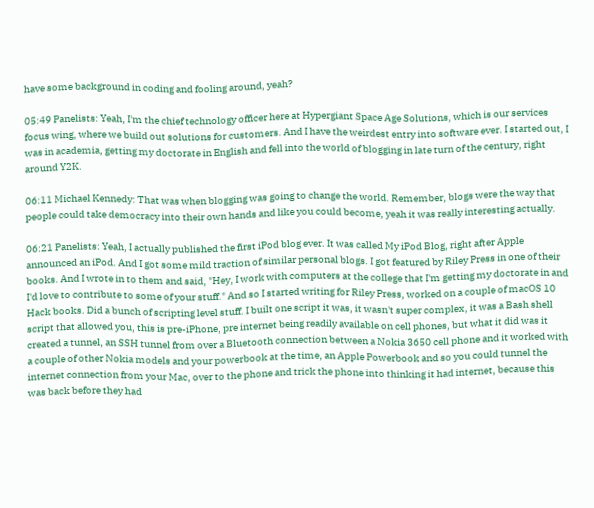have some background in coding and fooling around, yeah?

05:49 Panelists: Yeah, I'm the chief technology officer here at Hypergiant Space Age Solutions, which is our services focus wing, where we build out solutions for customers. And I have the weirdest entry into software ever. I started out, I was in academia, getting my doctorate in English and fell into the world of blogging in late turn of the century, right around Y2K.

06:11 Michael Kennedy: That was when blogging was going to change the world. Remember, blogs were the way that people could take democracy into their own hands and like you could become, yeah it was really interesting actually.

06:21 Panelists: Yeah, I actually published the first iPod blog ever. It was called My iPod Blog, right after Apple announced an iPod. And I got some mild traction of similar personal blogs. I got featured by Riley Press in one of their books. And I wrote in to them and said, "Hey, I work with computers at the college that I'm getting my doctorate in and I'd love to contribute to some of your stuff." And so I started writing for Riley Press, worked on a couple of macOS 10 Hack books. Did a bunch of scripting level stuff. I built one script it was, it wasn't super complex, it was a Bash shell script that allowed you, this is pre-iPhone, pre internet being readily available on cell phones, but what it did was it created a tunnel, an SSH tunnel from over a Bluetooth connection between a Nokia 3650 cell phone and it worked with a couple of other Nokia models and your powerbook at the time, an Apple Powerbook and so you could tunnel the internet connection from your Mac, over to the phone and trick the phone into thinking it had internet, because this was back before they had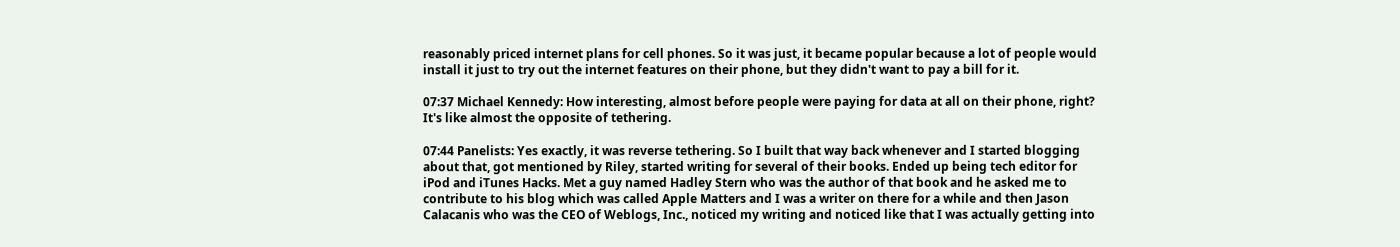reasonably priced internet plans for cell phones. So it was just, it became popular because a lot of people would install it just to try out the internet features on their phone, but they didn't want to pay a bill for it.

07:37 Michael Kennedy: How interesting, almost before people were paying for data at all on their phone, right? It's like almost the opposite of tethering.

07:44 Panelists: Yes exactly, it was reverse tethering. So I built that way back whenever and I started blogging about that, got mentioned by Riley, started writing for several of their books. Ended up being tech editor for iPod and iTunes Hacks. Met a guy named Hadley Stern who was the author of that book and he asked me to contribute to his blog which was called Apple Matters and I was a writer on there for a while and then Jason Calacanis who was the CEO of Weblogs, Inc., noticed my writing and noticed like that I was actually getting into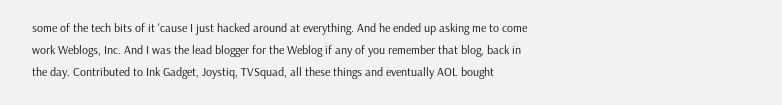some of the tech bits of it 'cause I just hacked around at everything. And he ended up asking me to come work Weblogs, Inc. And I was the lead blogger for the Weblog if any of you remember that blog, back in the day. Contributed to Ink Gadget, Joystiq, TVSquad, all these things and eventually AOL bought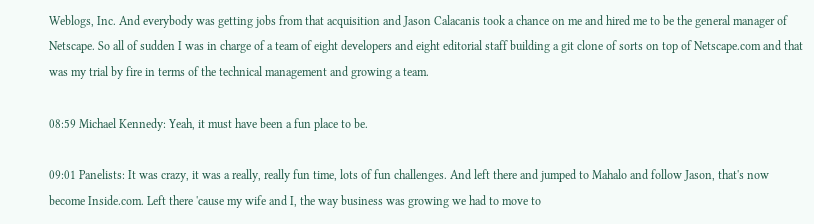Weblogs, Inc. And everybody was getting jobs from that acquisition and Jason Calacanis took a chance on me and hired me to be the general manager of Netscape. So all of sudden I was in charge of a team of eight developers and eight editorial staff building a git clone of sorts on top of Netscape.com and that was my trial by fire in terms of the technical management and growing a team.

08:59 Michael Kennedy: Yeah, it must have been a fun place to be.

09:01 Panelists: It was crazy, it was a really, really fun time, lots of fun challenges. And left there and jumped to Mahalo and follow Jason, that's now become Inside.com. Left there 'cause my wife and I, the way business was growing we had to move to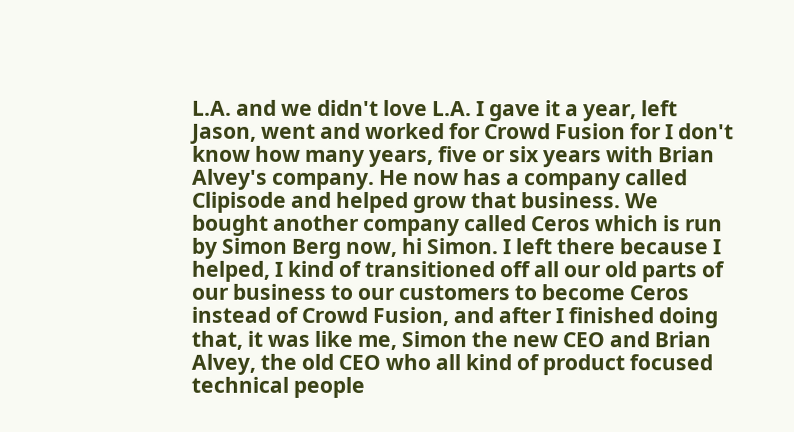L.A. and we didn't love L.A. I gave it a year, left Jason, went and worked for Crowd Fusion for I don't know how many years, five or six years with Brian Alvey's company. He now has a company called Clipisode and helped grow that business. We bought another company called Ceros which is run by Simon Berg now, hi Simon. I left there because I helped, I kind of transitioned off all our old parts of our business to our customers to become Ceros instead of Crowd Fusion, and after I finished doing that, it was like me, Simon the new CEO and Brian Alvey, the old CEO who all kind of product focused technical people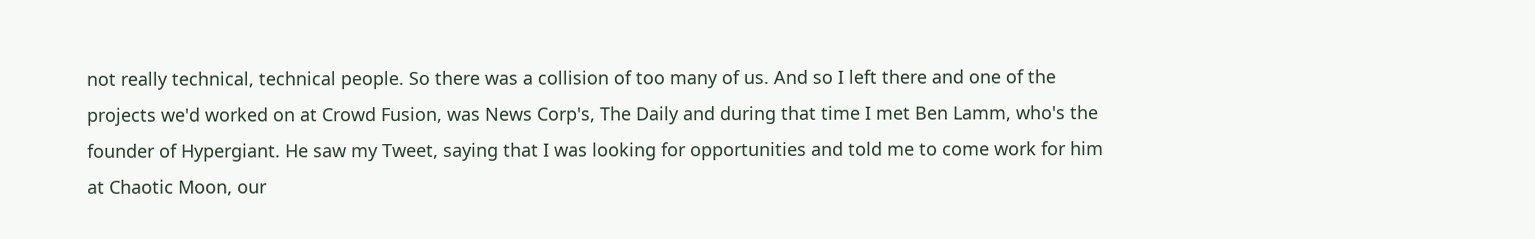not really technical, technical people. So there was a collision of too many of us. And so I left there and one of the projects we'd worked on at Crowd Fusion, was News Corp's, The Daily and during that time I met Ben Lamm, who's the founder of Hypergiant. He saw my Tweet, saying that I was looking for opportunities and told me to come work for him at Chaotic Moon, our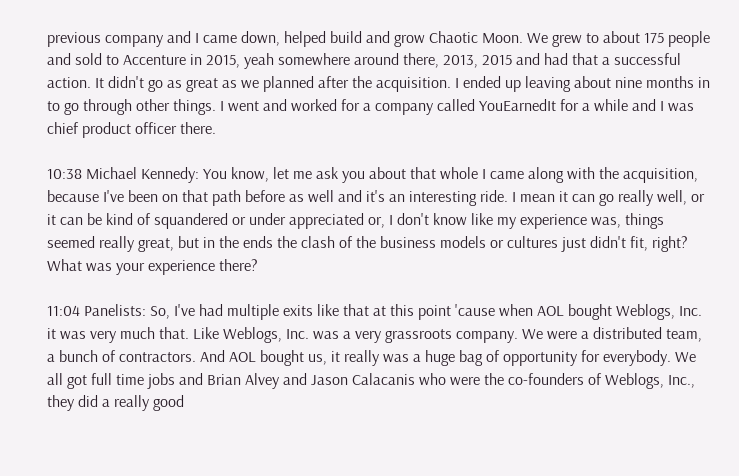previous company and I came down, helped build and grow Chaotic Moon. We grew to about 175 people and sold to Accenture in 2015, yeah somewhere around there, 2013, 2015 and had that a successful action. It didn't go as great as we planned after the acquisition. I ended up leaving about nine months in to go through other things. I went and worked for a company called YouEarnedIt for a while and I was chief product officer there.

10:38 Michael Kennedy: You know, let me ask you about that whole I came along with the acquisition, because I've been on that path before as well and it's an interesting ride. I mean it can go really well, or it can be kind of squandered or under appreciated or, I don't know like my experience was, things seemed really great, but in the ends the clash of the business models or cultures just didn't fit, right? What was your experience there?

11:04 Panelists: So, I've had multiple exits like that at this point 'cause when AOL bought Weblogs, Inc. it was very much that. Like Weblogs, Inc. was a very grassroots company. We were a distributed team, a bunch of contractors. And AOL bought us, it really was a huge bag of opportunity for everybody. We all got full time jobs and Brian Alvey and Jason Calacanis who were the co-founders of Weblogs, Inc., they did a really good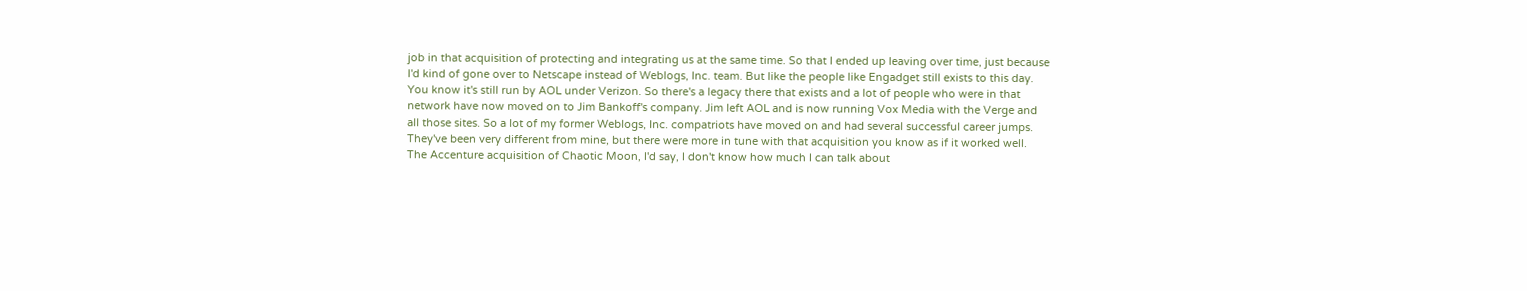job in that acquisition of protecting and integrating us at the same time. So that I ended up leaving over time, just because I'd kind of gone over to Netscape instead of Weblogs, Inc. team. But like the people like Engadget still exists to this day. You know it's still run by AOL under Verizon. So there's a legacy there that exists and a lot of people who were in that network have now moved on to Jim Bankoff's company. Jim left AOL and is now running Vox Media with the Verge and all those sites. So a lot of my former Weblogs, Inc. compatriots have moved on and had several successful career jumps. They've been very different from mine, but there were more in tune with that acquisition you know as if it worked well. The Accenture acquisition of Chaotic Moon, I'd say, I don't know how much I can talk about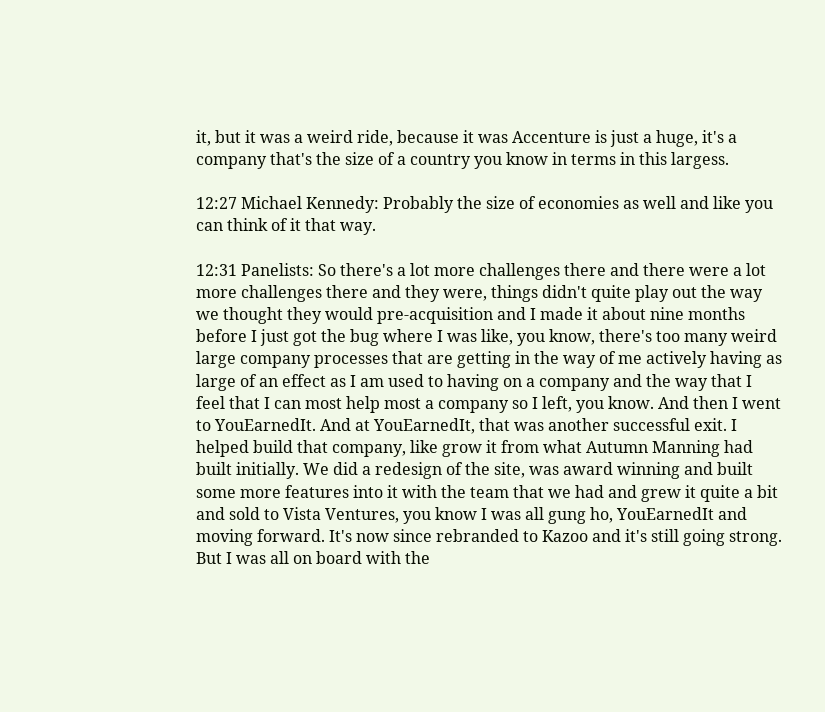it, but it was a weird ride, because it was Accenture is just a huge, it's a company that's the size of a country you know in terms in this largess.

12:27 Michael Kennedy: Probably the size of economies as well and like you can think of it that way.

12:31 Panelists: So there's a lot more challenges there and there were a lot more challenges there and they were, things didn't quite play out the way we thought they would pre-acquisition and I made it about nine months before I just got the bug where I was like, you know, there's too many weird large company processes that are getting in the way of me actively having as large of an effect as I am used to having on a company and the way that I feel that I can most help most a company so I left, you know. And then I went to YouEarnedIt. And at YouEarnedIt, that was another successful exit. I helped build that company, like grow it from what Autumn Manning had built initially. We did a redesign of the site, was award winning and built some more features into it with the team that we had and grew it quite a bit and sold to Vista Ventures, you know I was all gung ho, YouEarnedIt and moving forward. It's now since rebranded to Kazoo and it's still going strong. But I was all on board with the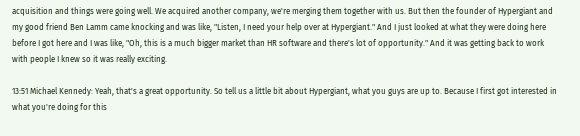acquisition and things were going well. We acquired another company, we're merging them together with us. But then the founder of Hypergiant and my good friend Ben Lamm came knocking and was like, "Listen, I need your help over at Hypergiant." And I just looked at what they were doing here before I got here and I was like, "Oh, this is a much bigger market than HR software and there's lot of opportunity." And it was getting back to work with people I knew so it was really exciting.

13:51 Michael Kennedy: Yeah, that's a great opportunity. So tell us a little bit about Hypergiant, what you guys are up to. Because I first got interested in what you're doing for this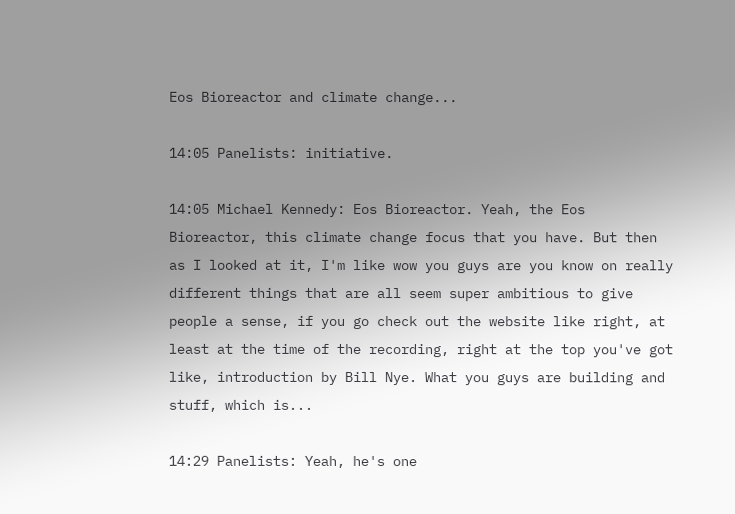Eos Bioreactor and climate change...

14:05 Panelists: initiative.

14:05 Michael Kennedy: Eos Bioreactor. Yeah, the Eos Bioreactor, this climate change focus that you have. But then as I looked at it, I'm like wow you guys are you know on really different things that are all seem super ambitious to give people a sense, if you go check out the website like right, at least at the time of the recording, right at the top you've got like, introduction by Bill Nye. What you guys are building and stuff, which is...

14:29 Panelists: Yeah, he's one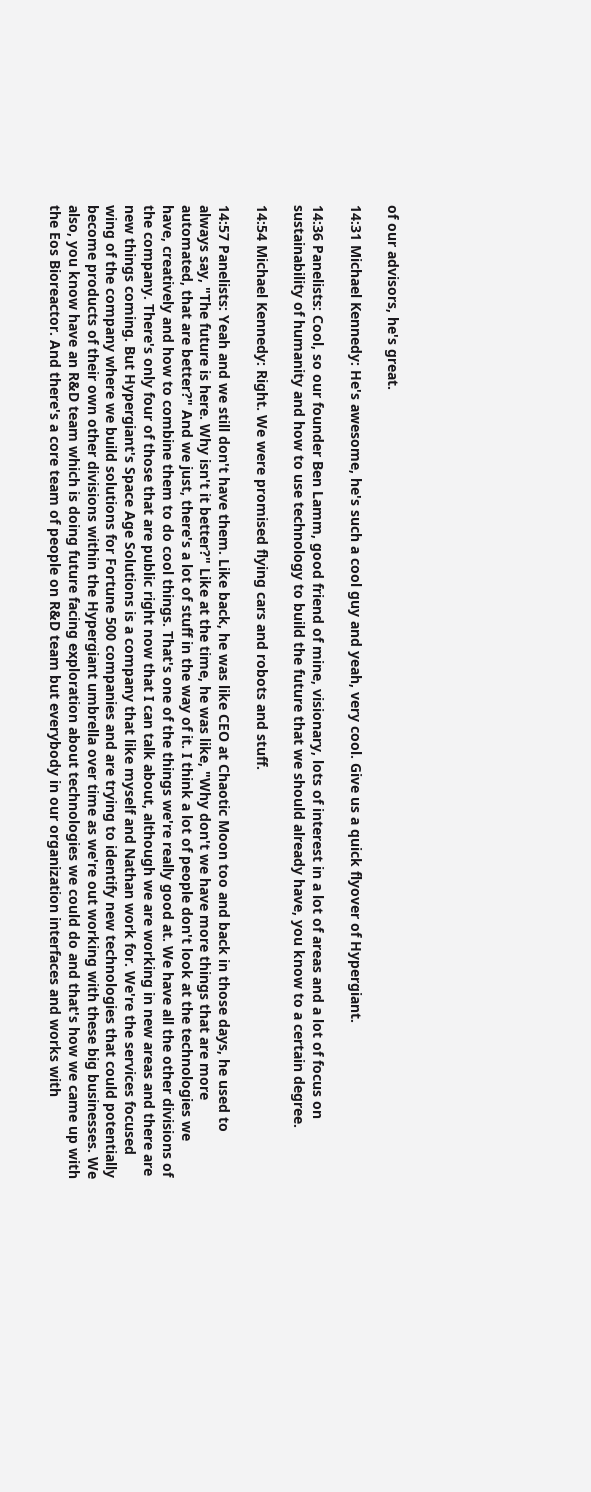of our advisors, he's great.

14:31 Michael Kennedy: He's awesome, he's such a cool guy and yeah, very cool. Give us a quick flyover of Hypergiant.

14:36 Panelists: Cool, so our founder Ben Lamm, good friend of mine, visionary, lots of interest in a lot of areas and a lot of focus on sustainability of humanity and how to use technology to build the future that we should already have, you know to a certain degree.

14:54 Michael Kennedy: Right. We were promised flying cars and robots and stuff.

14:57 Panelists: Yeah and we still don't have them. Like back, he was like CEO at Chaotic Moon too and back in those days, he used to always say, "The future is here. Why isn't it better?" Like at the time, he was like, "Why don't we have more things that are more automated, that are better?" And we just, there's a lot of stuff in the way of it. I think a lot of people don't look at the technologies we have, creatively and how to combine them to do cool things. That's one of the things we're really good at. We have all the other divisions of the company. There's only four of those that are public right now that I can talk about, although we are working in new areas and there are new things coming. But Hypergiant's Space Age Solutions is a company that like myself and Nathan work for. We're the services focused wing of the company where we build solutions for Fortune 500 companies and are trying to identify new technologies that could potentially become products of their own other divisions within the Hypergiant umbrella over time as we're out working with these big businesses. We also, you know have an R&D team which is doing future facing exploration about technologies we could do and that's how we came up with the Eos Bioreactor. And there's a core team of people on R&D team but everybody in our organization interfaces and works with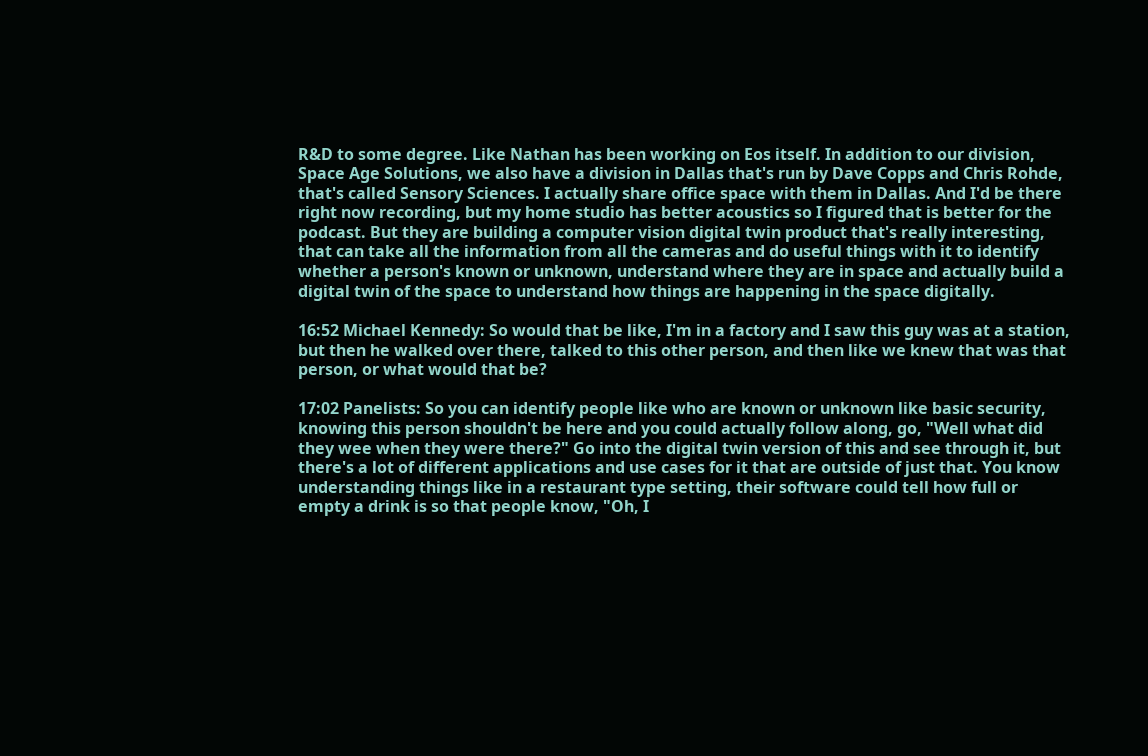R&D to some degree. Like Nathan has been working on Eos itself. In addition to our division, Space Age Solutions, we also have a division in Dallas that's run by Dave Copps and Chris Rohde, that's called Sensory Sciences. I actually share office space with them in Dallas. And I'd be there right now recording, but my home studio has better acoustics so I figured that is better for the podcast. But they are building a computer vision digital twin product that's really interesting, that can take all the information from all the cameras and do useful things with it to identify whether a person's known or unknown, understand where they are in space and actually build a digital twin of the space to understand how things are happening in the space digitally.

16:52 Michael Kennedy: So would that be like, I'm in a factory and I saw this guy was at a station, but then he walked over there, talked to this other person, and then like we knew that was that person, or what would that be?

17:02 Panelists: So you can identify people like who are known or unknown like basic security, knowing this person shouldn't be here and you could actually follow along, go, "Well what did they wee when they were there?" Go into the digital twin version of this and see through it, but there's a lot of different applications and use cases for it that are outside of just that. You know understanding things like in a restaurant type setting, their software could tell how full or empty a drink is so that people know, "Oh, I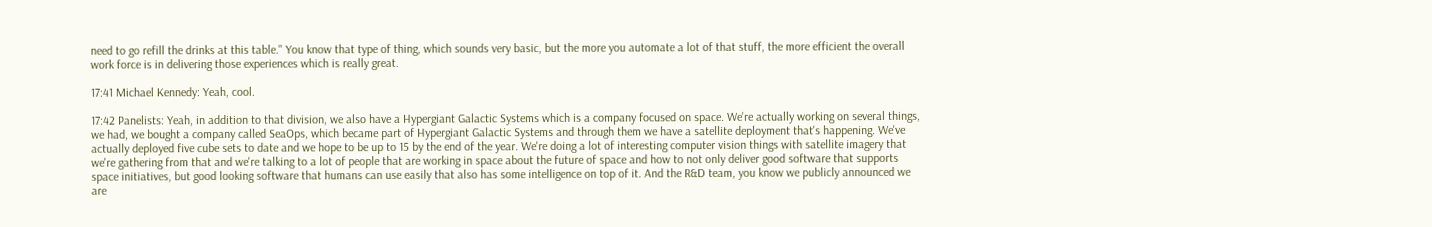need to go refill the drinks at this table." You know that type of thing, which sounds very basic, but the more you automate a lot of that stuff, the more efficient the overall work force is in delivering those experiences which is really great.

17:41 Michael Kennedy: Yeah, cool.

17:42 Panelists: Yeah, in addition to that division, we also have a Hypergiant Galactic Systems which is a company focused on space. We're actually working on several things, we had, we bought a company called SeaOps, which became part of Hypergiant Galactic Systems and through them we have a satellite deployment that's happening. We've actually deployed five cube sets to date and we hope to be up to 15 by the end of the year. We're doing a lot of interesting computer vision things with satellite imagery that we're gathering from that and we're talking to a lot of people that are working in space about the future of space and how to not only deliver good software that supports space initiatives, but good looking software that humans can use easily that also has some intelligence on top of it. And the R&D team, you know we publicly announced we are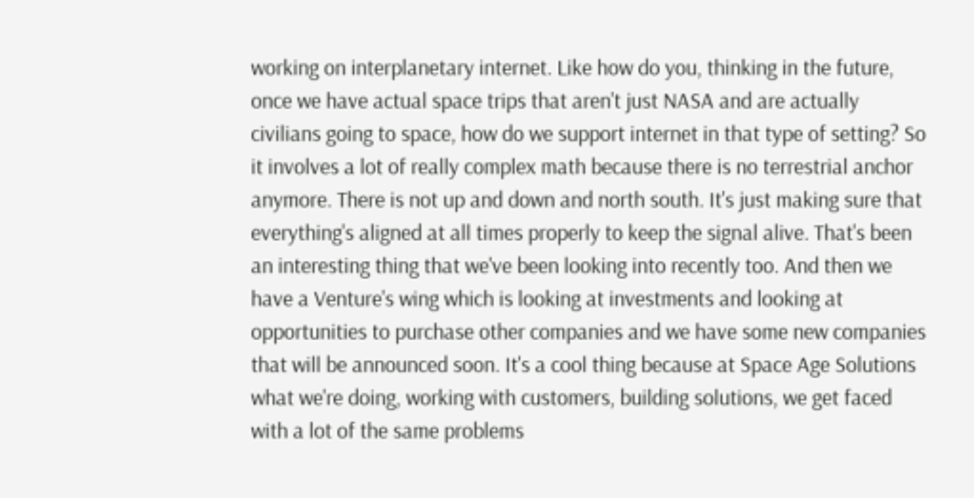working on interplanetary internet. Like how do you, thinking in the future, once we have actual space trips that aren't just NASA and are actually civilians going to space, how do we support internet in that type of setting? So it involves a lot of really complex math because there is no terrestrial anchor anymore. There is not up and down and north south. It's just making sure that everything's aligned at all times properly to keep the signal alive. That's been an interesting thing that we've been looking into recently too. And then we have a Venture's wing which is looking at investments and looking at opportunities to purchase other companies and we have some new companies that will be announced soon. It's a cool thing because at Space Age Solutions what we're doing, working with customers, building solutions, we get faced with a lot of the same problems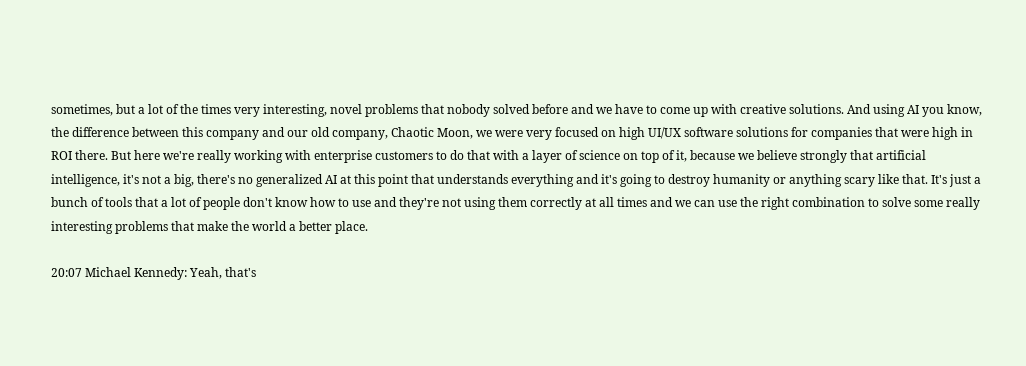sometimes, but a lot of the times very interesting, novel problems that nobody solved before and we have to come up with creative solutions. And using AI you know, the difference between this company and our old company, Chaotic Moon, we were very focused on high UI/UX software solutions for companies that were high in ROI there. But here we're really working with enterprise customers to do that with a layer of science on top of it, because we believe strongly that artificial intelligence, it's not a big, there's no generalized AI at this point that understands everything and it's going to destroy humanity or anything scary like that. It's just a bunch of tools that a lot of people don't know how to use and they're not using them correctly at all times and we can use the right combination to solve some really interesting problems that make the world a better place.

20:07 Michael Kennedy: Yeah, that's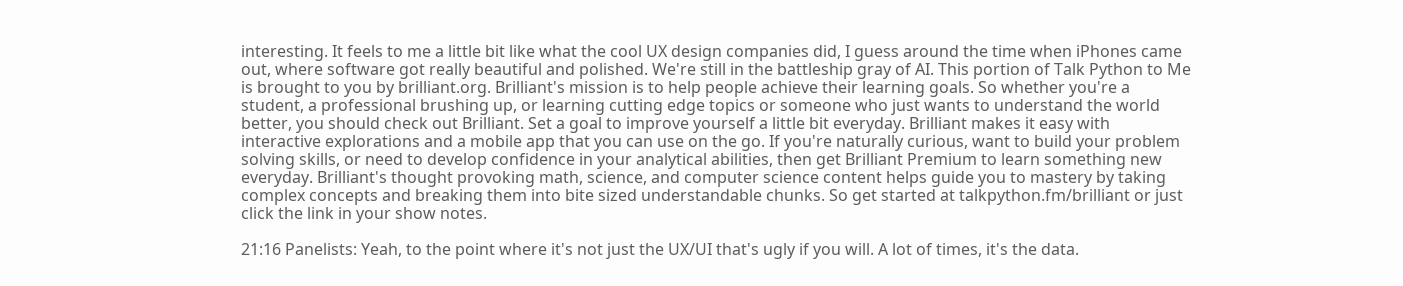interesting. It feels to me a little bit like what the cool UX design companies did, I guess around the time when iPhones came out, where software got really beautiful and polished. We're still in the battleship gray of AI. This portion of Talk Python to Me is brought to you by brilliant.org. Brilliant's mission is to help people achieve their learning goals. So whether you're a student, a professional brushing up, or learning cutting edge topics or someone who just wants to understand the world better, you should check out Brilliant. Set a goal to improve yourself a little bit everyday. Brilliant makes it easy with interactive explorations and a mobile app that you can use on the go. If you're naturally curious, want to build your problem solving skills, or need to develop confidence in your analytical abilities, then get Brilliant Premium to learn something new everyday. Brilliant's thought provoking math, science, and computer science content helps guide you to mastery by taking complex concepts and breaking them into bite sized understandable chunks. So get started at talkpython.fm/brilliant or just click the link in your show notes.

21:16 Panelists: Yeah, to the point where it's not just the UX/UI that's ugly if you will. A lot of times, it's the data.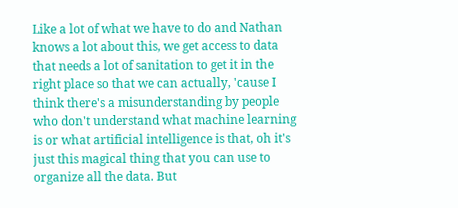Like a lot of what we have to do and Nathan knows a lot about this, we get access to data that needs a lot of sanitation to get it in the right place so that we can actually, 'cause I think there's a misunderstanding by people who don't understand what machine learning is or what artificial intelligence is that, oh it's just this magical thing that you can use to organize all the data. But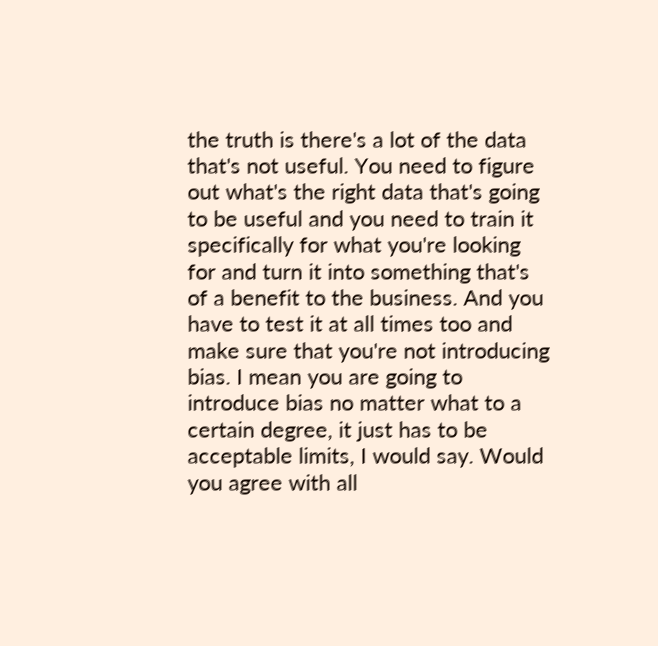the truth is there's a lot of the data that's not useful. You need to figure out what's the right data that's going to be useful and you need to train it specifically for what you're looking for and turn it into something that's of a benefit to the business. And you have to test it at all times too and make sure that you're not introducing bias. I mean you are going to introduce bias no matter what to a certain degree, it just has to be acceptable limits, I would say. Would you agree with all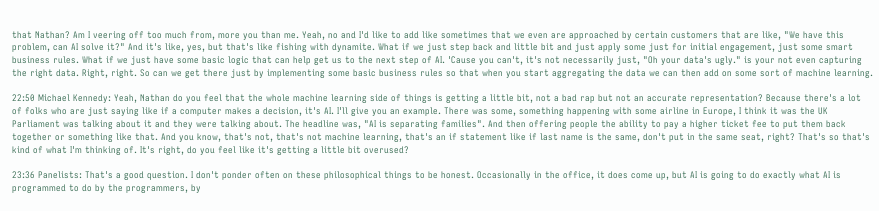that Nathan? Am I veering off too much from, more you than me. Yeah, no and I'd like to add like sometimes that we even are approached by certain customers that are like, "We have this problem, can AI solve it?" And it's like, yes, but that's like fishing with dynamite. What if we just step back and little bit and just apply some just for initial engagement, just some smart business rules. What if we just have some basic logic that can help get us to the next step of AI. 'Cause you can't, it's not necessarily just, "Oh your data's ugly." is your not even capturing the right data. Right, right. So can we get there just by implementing some basic business rules so that when you start aggregating the data we can then add on some sort of machine learning.

22:50 Michael Kennedy: Yeah, Nathan do you feel that the whole machine learning side of things is getting a little bit, not a bad rap but not an accurate representation? Because there's a lot of folks who are just saying like if a computer makes a decision, it's AI. I'll give you an example. There was some, something happening with some airline in Europe, I think it was the UK Parliament was talking about it and they were talking about. The headline was, "AI is separating families". And then offering people the ability to pay a higher ticket fee to put them back together or something like that. And you know, that's not, that's not machine learning, that's an if statement like if last name is the same, don't put in the same seat, right? That's so that's kind of what I'm thinking of. It's right, do you feel like it's getting a little bit overused?

23:36 Panelists: That's a good question. I don't ponder often on these philosophical things to be honest. Occasionally in the office, it does come up, but AI is going to do exactly what AI is programmed to do by the programmers, by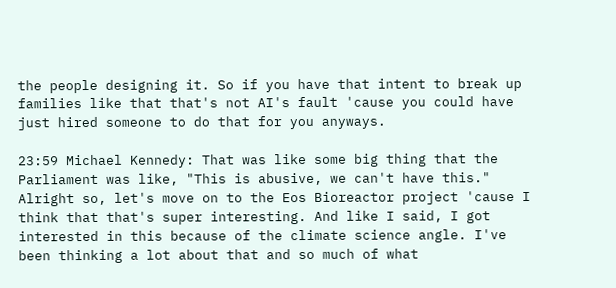the people designing it. So if you have that intent to break up families like that that's not AI's fault 'cause you could have just hired someone to do that for you anyways.

23:59 Michael Kennedy: That was like some big thing that the Parliament was like, "This is abusive, we can't have this." Alright so, let's move on to the Eos Bioreactor project 'cause I think that that's super interesting. And like I said, I got interested in this because of the climate science angle. I've been thinking a lot about that and so much of what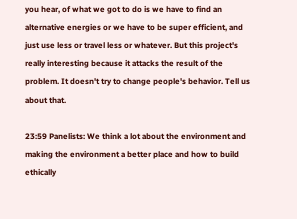you hear, of what we got to do is we have to find an alternative energies or we have to be super efficient, and just use less or travel less or whatever. But this project's really interesting because it attacks the result of the problem. It doesn't try to change people's behavior. Tell us about that.

23:59 Panelists: We think a lot about the environment and making the environment a better place and how to build ethically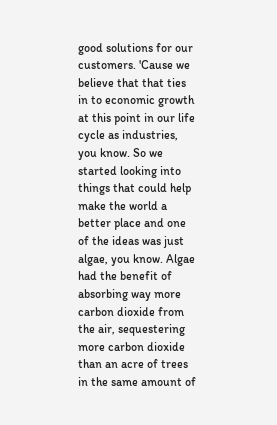good solutions for our customers. 'Cause we believe that that ties in to economic growth at this point in our life cycle as industries, you know. So we started looking into things that could help make the world a better place and one of the ideas was just algae, you know. Algae had the benefit of absorbing way more carbon dioxide from the air, sequestering more carbon dioxide than an acre of trees in the same amount of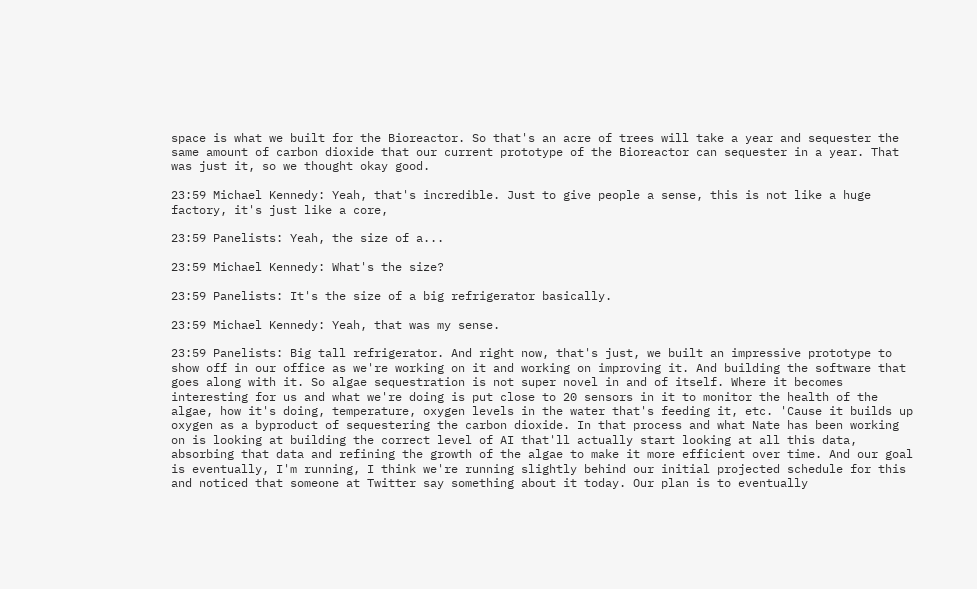space is what we built for the Bioreactor. So that's an acre of trees will take a year and sequester the same amount of carbon dioxide that our current prototype of the Bioreactor can sequester in a year. That was just it, so we thought okay good.

23:59 Michael Kennedy: Yeah, that's incredible. Just to give people a sense, this is not like a huge factory, it's just like a core,

23:59 Panelists: Yeah, the size of a...

23:59 Michael Kennedy: What's the size?

23:59 Panelists: It's the size of a big refrigerator basically.

23:59 Michael Kennedy: Yeah, that was my sense.

23:59 Panelists: Big tall refrigerator. And right now, that's just, we built an impressive prototype to show off in our office as we're working on it and working on improving it. And building the software that goes along with it. So algae sequestration is not super novel in and of itself. Where it becomes interesting for us and what we're doing is put close to 20 sensors in it to monitor the health of the algae, how it's doing, temperature, oxygen levels in the water that's feeding it, etc. 'Cause it builds up oxygen as a byproduct of sequestering the carbon dioxide. In that process and what Nate has been working on is looking at building the correct level of AI that'll actually start looking at all this data, absorbing that data and refining the growth of the algae to make it more efficient over time. And our goal is eventually, I'm running, I think we're running slightly behind our initial projected schedule for this and noticed that someone at Twitter say something about it today. Our plan is to eventually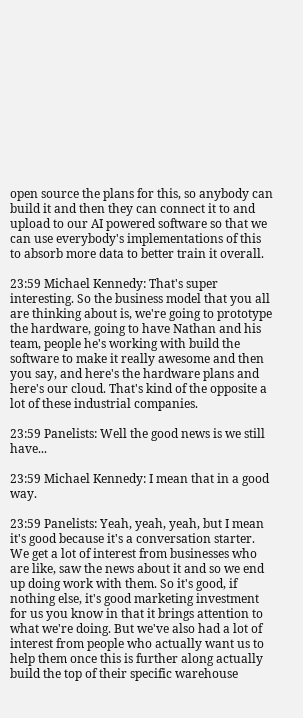open source the plans for this, so anybody can build it and then they can connect it to and upload to our AI powered software so that we can use everybody's implementations of this to absorb more data to better train it overall.

23:59 Michael Kennedy: That's super interesting. So the business model that you all are thinking about is, we're going to prototype the hardware, going to have Nathan and his team, people he's working with build the software to make it really awesome and then you say, and here's the hardware plans and here's our cloud. That's kind of the opposite a lot of these industrial companies.

23:59 Panelists: Well the good news is we still have...

23:59 Michael Kennedy: I mean that in a good way.

23:59 Panelists: Yeah, yeah, yeah, but I mean it's good because it's a conversation starter. We get a lot of interest from businesses who are like, saw the news about it and so we end up doing work with them. So it's good, if nothing else, it's good marketing investment for us you know in that it brings attention to what we're doing. But we've also had a lot of interest from people who actually want us to help them once this is further along actually build the top of their specific warehouse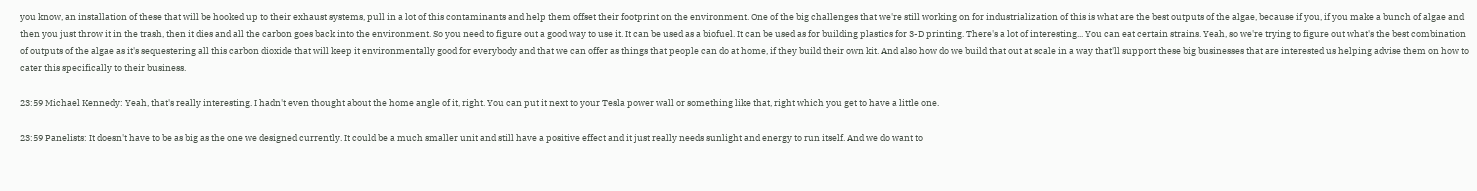you know, an installation of these that will be hooked up to their exhaust systems, pull in a lot of this contaminants and help them offset their footprint on the environment. One of the big challenges that we're still working on for industrialization of this is what are the best outputs of the algae, because if you, if you make a bunch of algae and then you just throw it in the trash, then it dies and all the carbon goes back into the environment. So you need to figure out a good way to use it. It can be used as a biofuel. It can be used as for building plastics for 3-D printing. There's a lot of interesting... You can eat certain strains. Yeah, so we're trying to figure out what's the best combination of outputs of the algae as it's sequestering all this carbon dioxide that will keep it environmentally good for everybody and that we can offer as things that people can do at home, if they build their own kit. And also how do we build that out at scale in a way that'll support these big businesses that are interested us helping advise them on how to cater this specifically to their business.

23:59 Michael Kennedy: Yeah, that's really interesting. I hadn't even thought about the home angle of it, right. You can put it next to your Tesla power wall or something like that, right which you get to have a little one.

23:59 Panelists: It doesn't have to be as big as the one we designed currently. It could be a much smaller unit and still have a positive effect and it just really needs sunlight and energy to run itself. And we do want to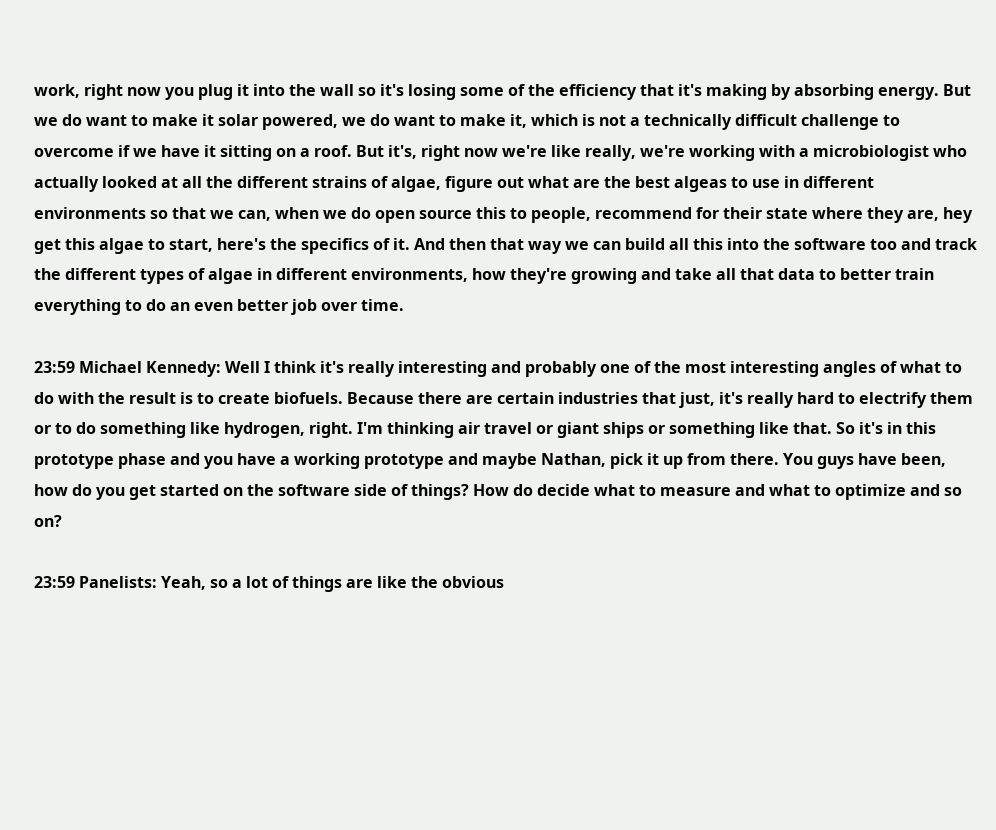work, right now you plug it into the wall so it's losing some of the efficiency that it's making by absorbing energy. But we do want to make it solar powered, we do want to make it, which is not a technically difficult challenge to overcome if we have it sitting on a roof. But it's, right now we're like really, we're working with a microbiologist who actually looked at all the different strains of algae, figure out what are the best algeas to use in different environments so that we can, when we do open source this to people, recommend for their state where they are, hey get this algae to start, here's the specifics of it. And then that way we can build all this into the software too and track the different types of algae in different environments, how they're growing and take all that data to better train everything to do an even better job over time.

23:59 Michael Kennedy: Well I think it's really interesting and probably one of the most interesting angles of what to do with the result is to create biofuels. Because there are certain industries that just, it's really hard to electrify them or to do something like hydrogen, right. I'm thinking air travel or giant ships or something like that. So it's in this prototype phase and you have a working prototype and maybe Nathan, pick it up from there. You guys have been, how do you get started on the software side of things? How do decide what to measure and what to optimize and so on?

23:59 Panelists: Yeah, so a lot of things are like the obvious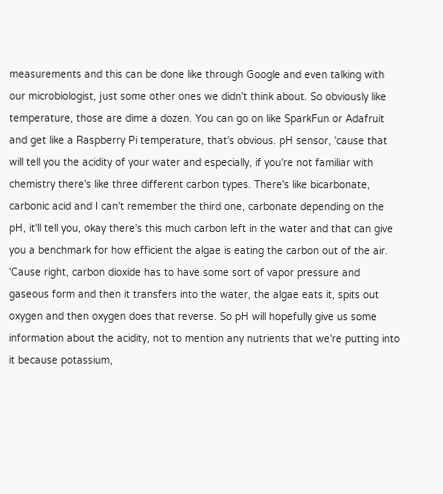measurements and this can be done like through Google and even talking with our microbiologist, just some other ones we didn't think about. So obviously like temperature, those are dime a dozen. You can go on like SparkFun or Adafruit and get like a Raspberry Pi temperature, that's obvious. pH sensor, 'cause that will tell you the acidity of your water and especially, if you're not familiar with chemistry there's like three different carbon types. There's like bicarbonate, carbonic acid and I can't remember the third one, carbonate depending on the pH, it'll tell you, okay there's this much carbon left in the water and that can give you a benchmark for how efficient the algae is eating the carbon out of the air. 'Cause right, carbon dioxide has to have some sort of vapor pressure and gaseous form and then it transfers into the water, the algae eats it, spits out oxygen and then oxygen does that reverse. So pH will hopefully give us some information about the acidity, not to mention any nutrients that we're putting into it because potassium,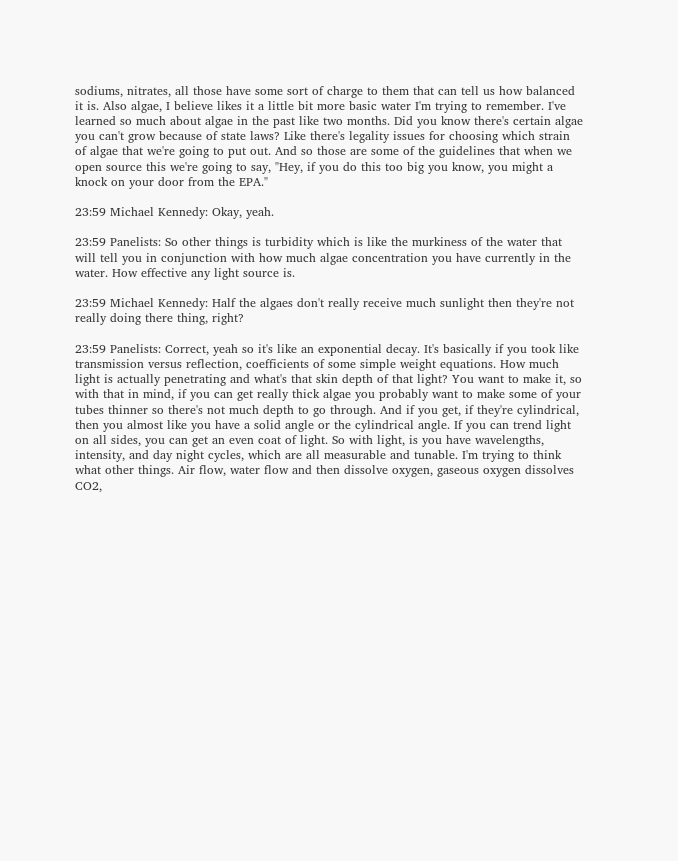sodiums, nitrates, all those have some sort of charge to them that can tell us how balanced it is. Also algae, I believe likes it a little bit more basic water I'm trying to remember. I've learned so much about algae in the past like two months. Did you know there's certain algae you can't grow because of state laws? Like there's legality issues for choosing which strain of algae that we're going to put out. And so those are some of the guidelines that when we open source this we're going to say, "Hey, if you do this too big you know, you might a knock on your door from the EPA."

23:59 Michael Kennedy: Okay, yeah.

23:59 Panelists: So other things is turbidity which is like the murkiness of the water that will tell you in conjunction with how much algae concentration you have currently in the water. How effective any light source is.

23:59 Michael Kennedy: Half the algaes don't really receive much sunlight then they're not really doing there thing, right?

23:59 Panelists: Correct, yeah so it's like an exponential decay. It's basically if you took like transmission versus reflection, coefficients of some simple weight equations. How much light is actually penetrating and what's that skin depth of that light? You want to make it, so with that in mind, if you can get really thick algae you probably want to make some of your tubes thinner so there's not much depth to go through. And if you get, if they're cylindrical, then you almost like you have a solid angle or the cylindrical angle. If you can trend light on all sides, you can get an even coat of light. So with light, is you have wavelengths, intensity, and day night cycles, which are all measurable and tunable. I'm trying to think what other things. Air flow, water flow and then dissolve oxygen, gaseous oxygen dissolves CO2,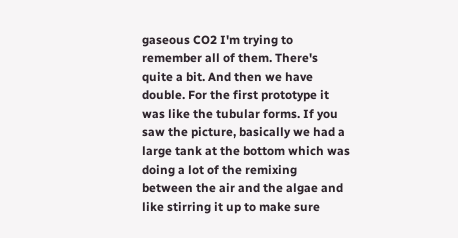gaseous CO2 I'm trying to remember all of them. There's quite a bit. And then we have double. For the first prototype it was like the tubular forms. If you saw the picture, basically we had a large tank at the bottom which was doing a lot of the remixing between the air and the algae and like stirring it up to make sure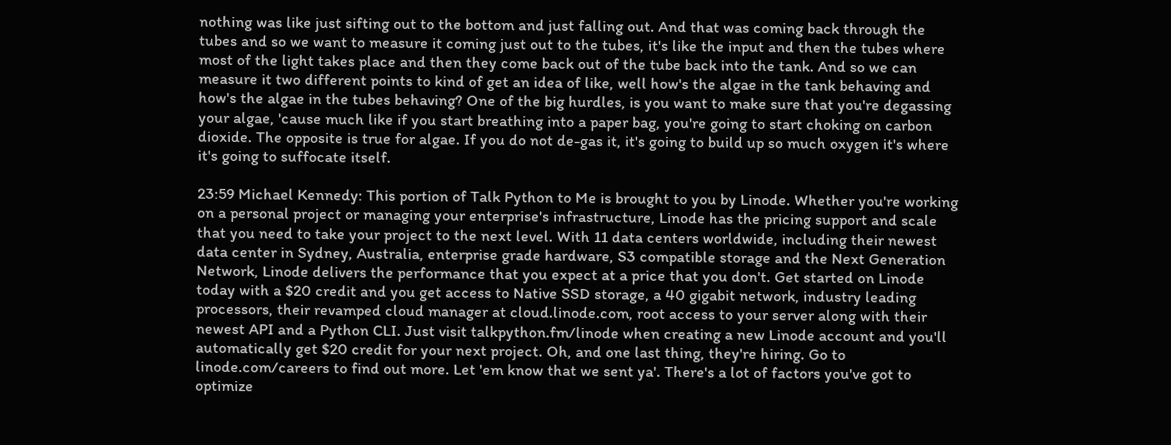nothing was like just sifting out to the bottom and just falling out. And that was coming back through the tubes and so we want to measure it coming just out to the tubes, it's like the input and then the tubes where most of the light takes place and then they come back out of the tube back into the tank. And so we can measure it two different points to kind of get an idea of like, well how's the algae in the tank behaving and how's the algae in the tubes behaving? One of the big hurdles, is you want to make sure that you're degassing your algae, 'cause much like if you start breathing into a paper bag, you're going to start choking on carbon dioxide. The opposite is true for algae. If you do not de-gas it, it's going to build up so much oxygen it's where it's going to suffocate itself.

23:59 Michael Kennedy: This portion of Talk Python to Me is brought to you by Linode. Whether you're working on a personal project or managing your enterprise's infrastructure, Linode has the pricing support and scale that you need to take your project to the next level. With 11 data centers worldwide, including their newest data center in Sydney, Australia, enterprise grade hardware, S3 compatible storage and the Next Generation Network, Linode delivers the performance that you expect at a price that you don't. Get started on Linode today with a $20 credit and you get access to Native SSD storage, a 40 gigabit network, industry leading processors, their revamped cloud manager at cloud.linode.com, root access to your server along with their newest API and a Python CLI. Just visit talkpython.fm/linode when creating a new Linode account and you'll automatically get $20 credit for your next project. Oh, and one last thing, they're hiring. Go to linode.com/careers to find out more. Let 'em know that we sent ya'. There's a lot of factors you've got to optimize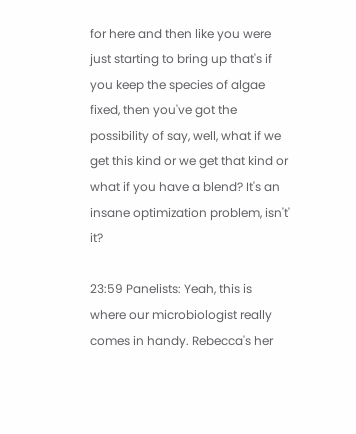for here and then like you were just starting to bring up that's if you keep the species of algae fixed, then you've got the possibility of say, well, what if we get this kind or we get that kind or what if you have a blend? It's an insane optimization problem, isn't' it?

23:59 Panelists: Yeah, this is where our microbiologist really comes in handy. Rebecca's her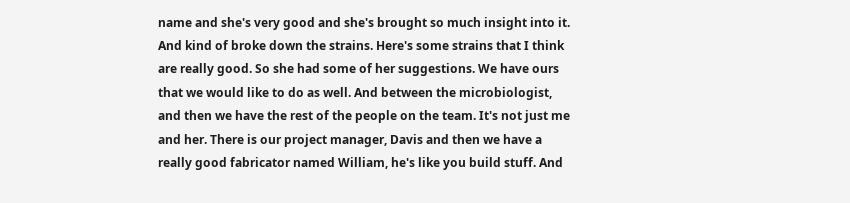name and she's very good and she's brought so much insight into it. And kind of broke down the strains. Here's some strains that I think are really good. So she had some of her suggestions. We have ours that we would like to do as well. And between the microbiologist, and then we have the rest of the people on the team. It's not just me and her. There is our project manager, Davis and then we have a really good fabricator named William, he's like you build stuff. And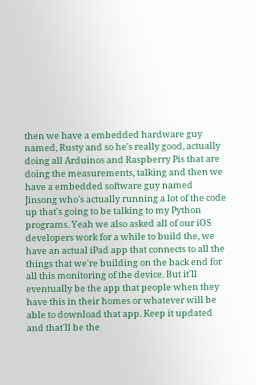then we have a embedded hardware guy named, Rusty and so he's really good, actually doing all Arduinos and Raspberry Pis that are doing the measurements, talking and then we have a embedded software guy named Jinsong who's actually running a lot of the code up that's going to be talking to my Python programs. Yeah we also asked all of our iOS developers work for a while to build the, we have an actual iPad app that connects to all the things that we're building on the back end for all this monitoring of the device. But it'll eventually be the app that people when they have this in their homes or whatever will be able to download that app. Keep it updated and that'll be the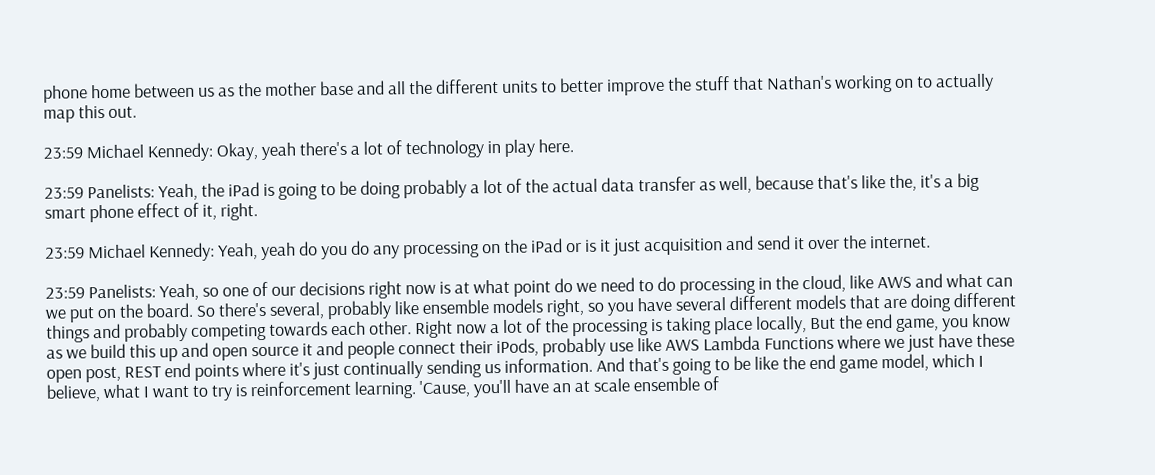phone home between us as the mother base and all the different units to better improve the stuff that Nathan's working on to actually map this out.

23:59 Michael Kennedy: Okay, yeah there's a lot of technology in play here.

23:59 Panelists: Yeah, the iPad is going to be doing probably a lot of the actual data transfer as well, because that's like the, it's a big smart phone effect of it, right.

23:59 Michael Kennedy: Yeah, yeah do you do any processing on the iPad or is it just acquisition and send it over the internet.

23:59 Panelists: Yeah, so one of our decisions right now is at what point do we need to do processing in the cloud, like AWS and what can we put on the board. So there's several, probably like ensemble models right, so you have several different models that are doing different things and probably competing towards each other. Right now a lot of the processing is taking place locally, But the end game, you know as we build this up and open source it and people connect their iPods, probably use like AWS Lambda Functions where we just have these open post, REST end points where it's just continually sending us information. And that's going to be like the end game model, which I believe, what I want to try is reinforcement learning. 'Cause, you'll have an at scale ensemble of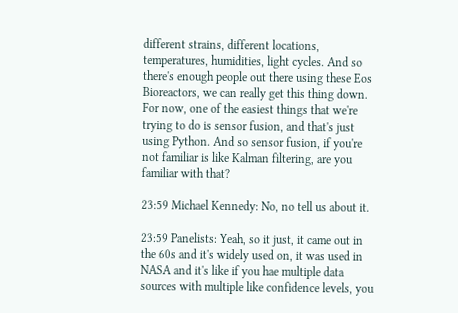different strains, different locations, temperatures, humidities, light cycles. And so there's enough people out there using these Eos Bioreactors, we can really get this thing down. For now, one of the easiest things that we're trying to do is sensor fusion, and that's just using Python. And so sensor fusion, if you're not familiar is like Kalman filtering, are you familiar with that?

23:59 Michael Kennedy: No, no tell us about it.

23:59 Panelists: Yeah, so it just, it came out in the 60s and it's widely used on, it was used in NASA and it's like if you hae multiple data sources with multiple like confidence levels, you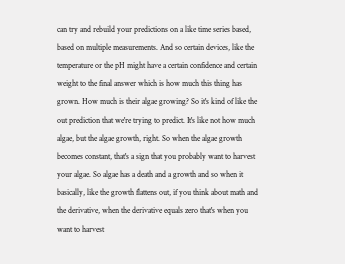can try and rebuild your predictions on a like time series based, based on multiple measurements. And so certain devices, like the temperature or the pH might have a certain confidence and certain weight to the final answer which is how much this thing has grown. How much is their algae growing? So it's kind of like the out prediction that we're trying to predict. It's like not how much algae, but the algae growth, right. So when the algae growth becomes constant, that's a sign that you probably want to harvest your algae. So algae has a death and a growth and so when it basically, like the growth flattens out, if you think about math and the derivative, when the derivative equals zero that's when you want to harvest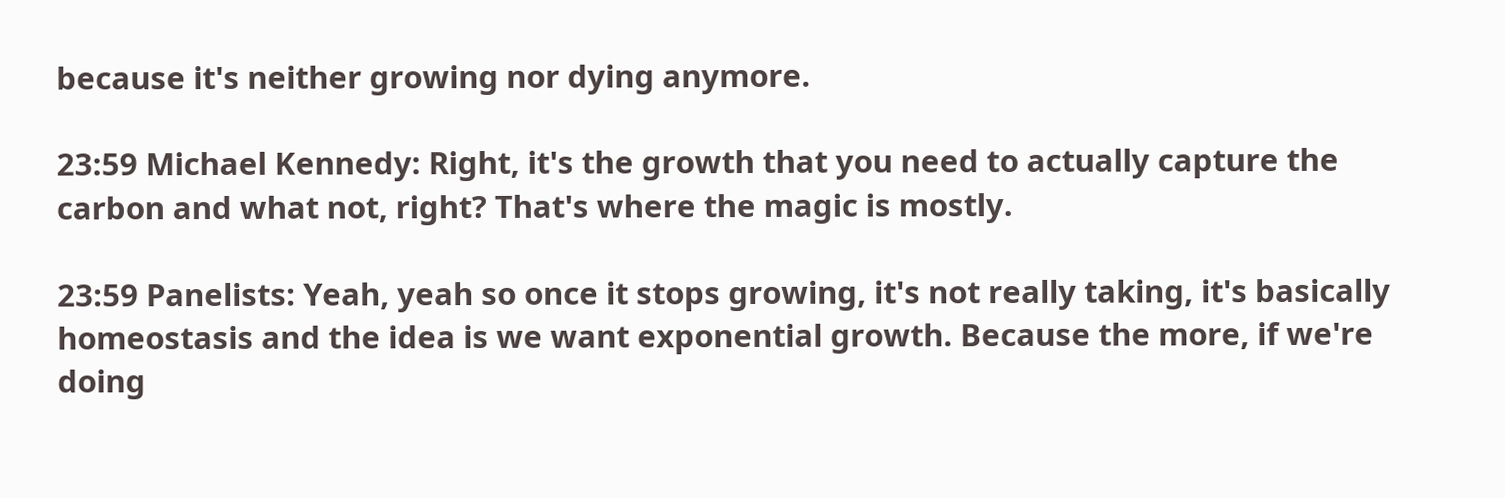because it's neither growing nor dying anymore.

23:59 Michael Kennedy: Right, it's the growth that you need to actually capture the carbon and what not, right? That's where the magic is mostly.

23:59 Panelists: Yeah, yeah so once it stops growing, it's not really taking, it's basically homeostasis and the idea is we want exponential growth. Because the more, if we're doing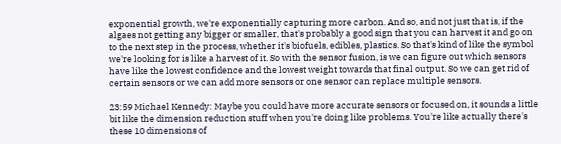exponential growth, we're exponentially capturing more carbon. And so, and not just that is, if the algaes not getting any bigger or smaller, that's probably a good sign that you can harvest it and go on to the next step in the process, whether it's biofuels, edibles, plastics. So that's kind of like the symbol we're looking for is like a harvest of it. So with the sensor fusion, is we can figure out which sensors have like the lowest confidence and the lowest weight towards that final output. So we can get rid of certain sensors or we can add more sensors or one sensor can replace multiple sensors.

23:59 Michael Kennedy: Maybe you could have more accurate sensors or focused on, it sounds a little bit like the dimension reduction stuff when you're doing like problems. You're like actually there's these 10 dimensions of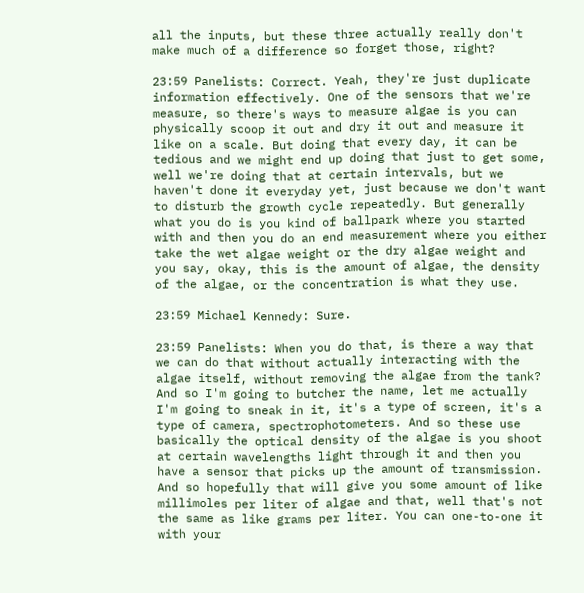all the inputs, but these three actually really don't make much of a difference so forget those, right?

23:59 Panelists: Correct. Yeah, they're just duplicate information effectively. One of the sensors that we're measure, so there's ways to measure algae is you can physically scoop it out and dry it out and measure it like on a scale. But doing that every day, it can be tedious and we might end up doing that just to get some, well we're doing that at certain intervals, but we haven't done it everyday yet, just because we don't want to disturb the growth cycle repeatedly. But generally what you do is you kind of ballpark where you started with and then you do an end measurement where you either take the wet algae weight or the dry algae weight and you say, okay, this is the amount of algae, the density of the algae, or the concentration is what they use.

23:59 Michael Kennedy: Sure.

23:59 Panelists: When you do that, is there a way that we can do that without actually interacting with the algae itself, without removing the algae from the tank? And so I'm going to butcher the name, let me actually I'm going to sneak in it, it's a type of screen, it's a type of camera, spectrophotometers. And so these use basically the optical density of the algae is you shoot at certain wavelengths light through it and then you have a sensor that picks up the amount of transmission. And so hopefully that will give you some amount of like millimoles per liter of algae and that, well that's not the same as like grams per liter. You can one-to-one it with your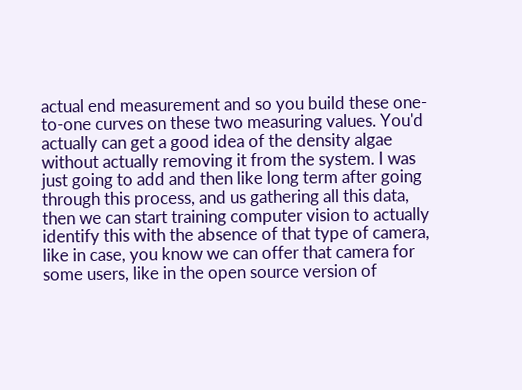actual end measurement and so you build these one-to-one curves on these two measuring values. You'd actually can get a good idea of the density algae without actually removing it from the system. I was just going to add and then like long term after going through this process, and us gathering all this data, then we can start training computer vision to actually identify this with the absence of that type of camera, like in case, you know we can offer that camera for some users, like in the open source version of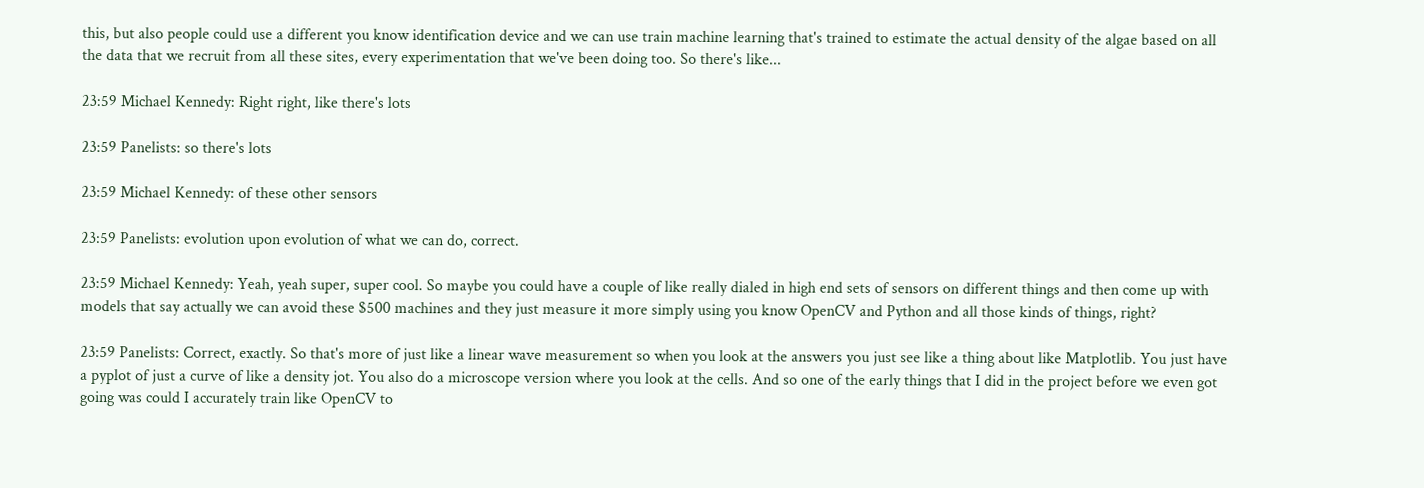this, but also people could use a different you know identification device and we can use train machine learning that's trained to estimate the actual density of the algae based on all the data that we recruit from all these sites, every experimentation that we've been doing too. So there's like...

23:59 Michael Kennedy: Right right, like there's lots

23:59 Panelists: so there's lots

23:59 Michael Kennedy: of these other sensors

23:59 Panelists: evolution upon evolution of what we can do, correct.

23:59 Michael Kennedy: Yeah, yeah super, super cool. So maybe you could have a couple of like really dialed in high end sets of sensors on different things and then come up with models that say actually we can avoid these $500 machines and they just measure it more simply using you know OpenCV and Python and all those kinds of things, right?

23:59 Panelists: Correct, exactly. So that's more of just like a linear wave measurement so when you look at the answers you just see like a thing about like Matplotlib. You just have a pyplot of just a curve of like a density jot. You also do a microscope version where you look at the cells. And so one of the early things that I did in the project before we even got going was could I accurately train like OpenCV to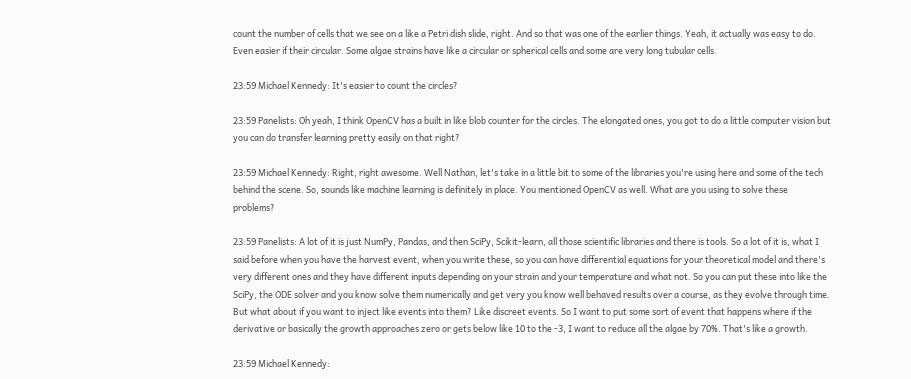count the number of cells that we see on a like a Petri dish slide, right. And so that was one of the earlier things. Yeah, it actually was easy to do. Even easier if their circular. Some algae strains have like a circular or spherical cells and some are very long tubular cells.

23:59 Michael Kennedy: It's easier to count the circles?

23:59 Panelists: Oh yeah, I think OpenCV has a built in like blob counter for the circles. The elongated ones, you got to do a little computer vision but you can do transfer learning pretty easily on that right?

23:59 Michael Kennedy: Right, right awesome. Well Nathan, let's take in a little bit to some of the libraries you're using here and some of the tech behind the scene. So, sounds like machine learning is definitely in place. You mentioned OpenCV as well. What are you using to solve these problems?

23:59 Panelists: A lot of it is just NumPy, Pandas, and then SciPy, Scikit-learn, all those scientific libraries and there is tools. So a lot of it is, what I said before when you have the harvest event, when you write these, so you can have differential equations for your theoretical model and there's very different ones and they have different inputs depending on your strain and your temperature and what not. So you can put these into like the SciPy, the ODE solver and you know solve them numerically and get very you know well behaved results over a course, as they evolve through time. But what about if you want to inject like events into them? Like discreet events. So I want to put some sort of event that happens where if the derivative or basically the growth approaches zero or gets below like 10 to the -3, I want to reduce all the algae by 70%. That's like a growth.

23:59 Michael Kennedy: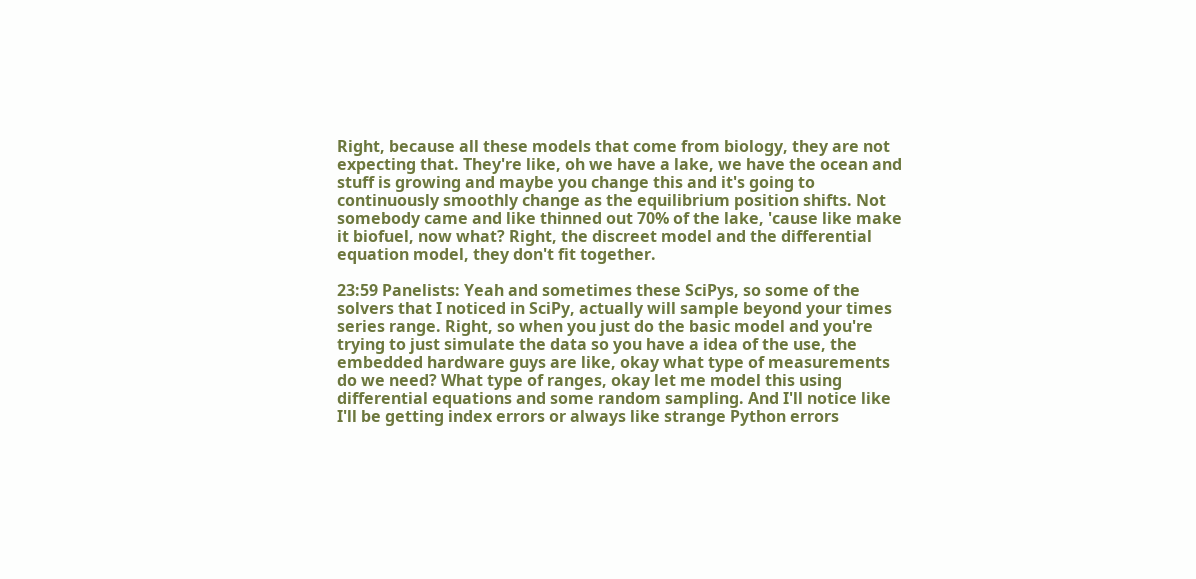Right, because all these models that come from biology, they are not expecting that. They're like, oh we have a lake, we have the ocean and stuff is growing and maybe you change this and it's going to continuously smoothly change as the equilibrium position shifts. Not somebody came and like thinned out 70% of the lake, 'cause like make it biofuel, now what? Right, the discreet model and the differential equation model, they don't fit together.

23:59 Panelists: Yeah and sometimes these SciPys, so some of the solvers that I noticed in SciPy, actually will sample beyond your times series range. Right, so when you just do the basic model and you're trying to just simulate the data so you have a idea of the use, the embedded hardware guys are like, okay what type of measurements do we need? What type of ranges, okay let me model this using differential equations and some random sampling. And I'll notice like I'll be getting index errors or always like strange Python errors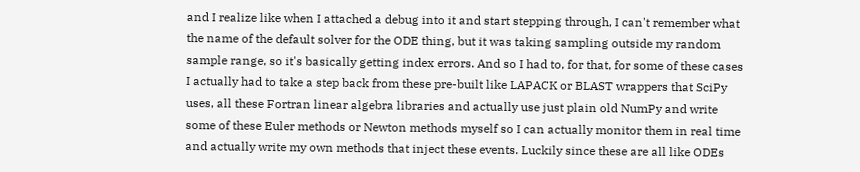and I realize like when I attached a debug into it and start stepping through, I can't remember what the name of the default solver for the ODE thing, but it was taking sampling outside my random sample range, so it's basically getting index errors. And so I had to, for that, for some of these cases I actually had to take a step back from these pre-built like LAPACK or BLAST wrappers that SciPy uses, all these Fortran linear algebra libraries and actually use just plain old NumPy and write some of these Euler methods or Newton methods myself so I can actually monitor them in real time and actually write my own methods that inject these events. Luckily since these are all like ODEs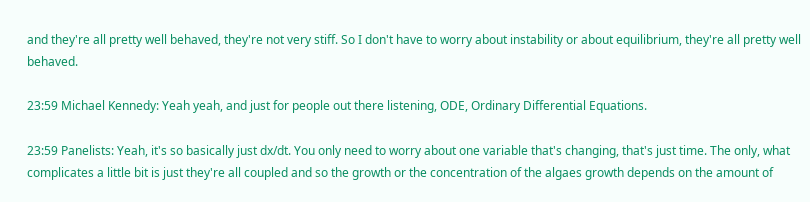and they're all pretty well behaved, they're not very stiff. So I don't have to worry about instability or about equilibrium, they're all pretty well behaved.

23:59 Michael Kennedy: Yeah yeah, and just for people out there listening, ODE, Ordinary Differential Equations.

23:59 Panelists: Yeah, it's so basically just dx/dt. You only need to worry about one variable that's changing, that's just time. The only, what complicates a little bit is just they're all coupled and so the growth or the concentration of the algaes growth depends on the amount of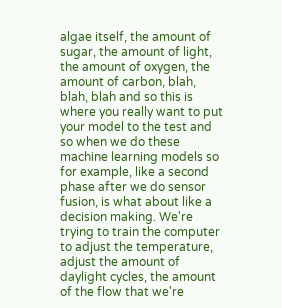algae itself, the amount of sugar, the amount of light, the amount of oxygen, the amount of carbon, blah, blah, blah and so this is where you really want to put your model to the test and so when we do these machine learning models so for example, like a second phase after we do sensor fusion, is what about like a decision making. We're trying to train the computer to adjust the temperature, adjust the amount of daylight cycles, the amount of the flow that we're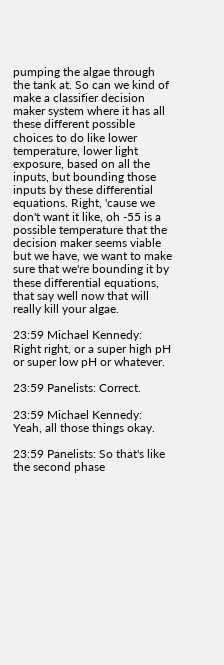pumping the algae through the tank at. So can we kind of make a classifier decision maker system where it has all these different possible choices to do like lower temperature, lower light exposure, based on all the inputs, but bounding those inputs by these differential equations. Right, 'cause we don't want it like, oh -55 is a possible temperature that the decision maker seems viable but we have, we want to make sure that we're bounding it by these differential equations, that say well now that will really kill your algae.

23:59 Michael Kennedy: Right right, or a super high pH or super low pH or whatever.

23:59 Panelists: Correct.

23:59 Michael Kennedy: Yeah, all those things okay.

23:59 Panelists: So that's like the second phase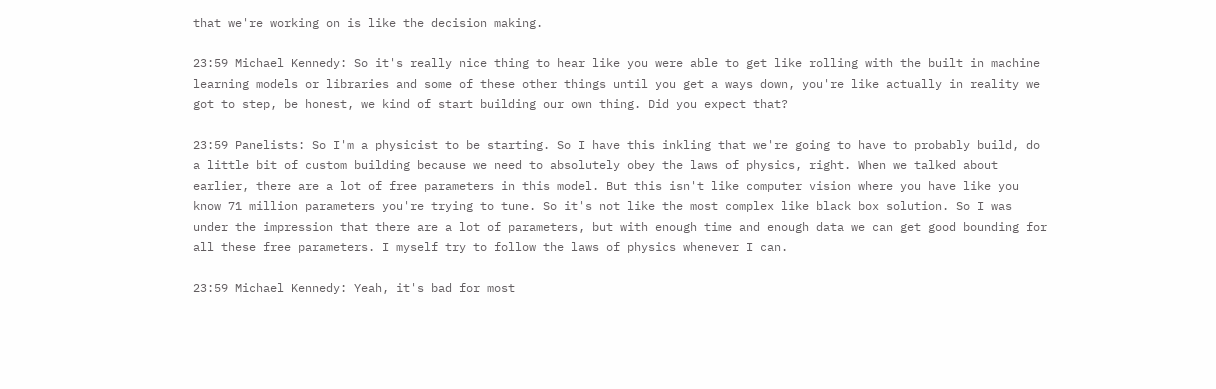that we're working on is like the decision making.

23:59 Michael Kennedy: So it's really nice thing to hear like you were able to get like rolling with the built in machine learning models or libraries and some of these other things until you get a ways down, you're like actually in reality we got to step, be honest, we kind of start building our own thing. Did you expect that?

23:59 Panelists: So I'm a physicist to be starting. So I have this inkling that we're going to have to probably build, do a little bit of custom building because we need to absolutely obey the laws of physics, right. When we talked about earlier, there are a lot of free parameters in this model. But this isn't like computer vision where you have like you know 71 million parameters you're trying to tune. So it's not like the most complex like black box solution. So I was under the impression that there are a lot of parameters, but with enough time and enough data we can get good bounding for all these free parameters. I myself try to follow the laws of physics whenever I can.

23:59 Michael Kennedy: Yeah, it's bad for most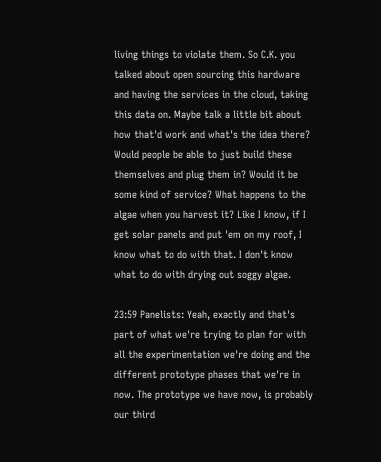living things to violate them. So C.K. you talked about open sourcing this hardware and having the services in the cloud, taking this data on. Maybe talk a little bit about how that'd work and what's the idea there? Would people be able to just build these themselves and plug them in? Would it be some kind of service? What happens to the algae when you harvest it? Like I know, if I get solar panels and put 'em on my roof, I know what to do with that. I don't know what to do with drying out soggy algae.

23:59 Panelists: Yeah, exactly and that's part of what we're trying to plan for with all the experimentation we're doing and the different prototype phases that we're in now. The prototype we have now, is probably our third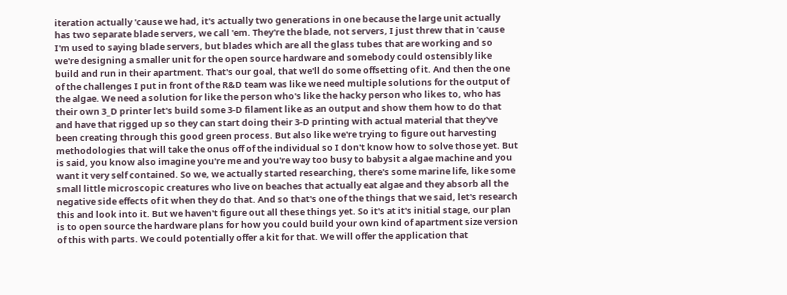iteration actually 'cause we had, it's actually two generations in one because the large unit actually has two separate blade servers, we call 'em. They're the blade, not servers, I just threw that in 'cause I'm used to saying blade servers, but blades which are all the glass tubes that are working and so we're designing a smaller unit for the open source hardware and somebody could ostensibly like build and run in their apartment. That's our goal, that we'll do some offsetting of it. And then the one of the challenges I put in front of the R&D team was like we need multiple solutions for the output of the algae. We need a solution for like the person who's like the hacky person who likes to, who has their own 3_D printer let's build some 3-D filament like as an output and show them how to do that and have that rigged up so they can start doing their 3-D printing with actual material that they've been creating through this good green process. But also like we're trying to figure out harvesting methodologies that will take the onus off of the individual so I don't know how to solve those yet. But is said, you know also imagine you're me and you're way too busy to babysit a algae machine and you want it very self contained. So we, we actually started researching, there's some marine life, like some small little microscopic creatures who live on beaches that actually eat algae and they absorb all the negative side effects of it when they do that. And so that's one of the things that we said, let's research this and look into it. But we haven't figure out all these things yet. So it's at it's initial stage, our plan is to open source the hardware plans for how you could build your own kind of apartment size version of this with parts. We could potentially offer a kit for that. We will offer the application that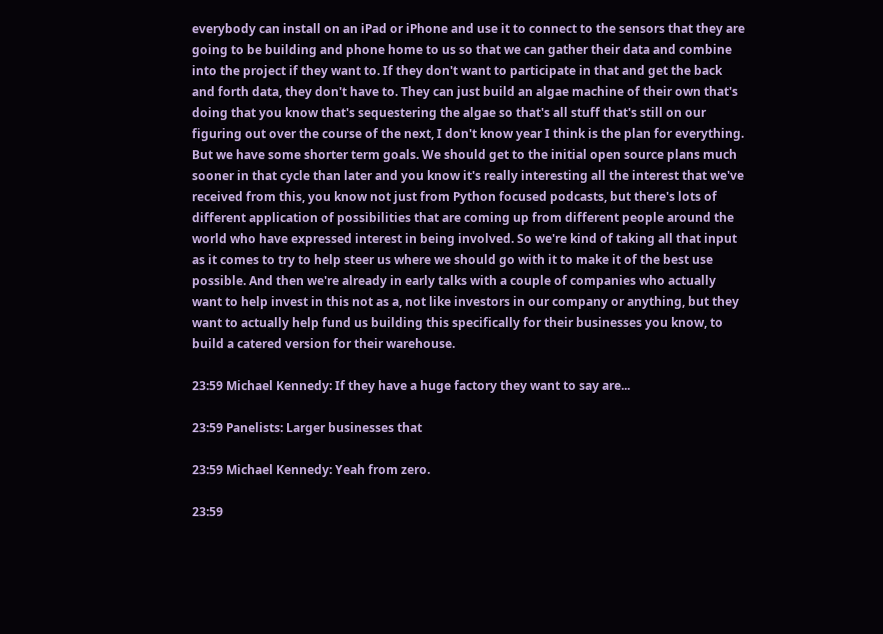everybody can install on an iPad or iPhone and use it to connect to the sensors that they are going to be building and phone home to us so that we can gather their data and combine into the project if they want to. If they don't want to participate in that and get the back and forth data, they don't have to. They can just build an algae machine of their own that's doing that you know that's sequestering the algae so that's all stuff that's still on our figuring out over the course of the next, I don't know year I think is the plan for everything. But we have some shorter term goals. We should get to the initial open source plans much sooner in that cycle than later and you know it's really interesting all the interest that we've received from this, you know not just from Python focused podcasts, but there's lots of different application of possibilities that are coming up from different people around the world who have expressed interest in being involved. So we're kind of taking all that input as it comes to try to help steer us where we should go with it to make it of the best use possible. And then we're already in early talks with a couple of companies who actually want to help invest in this not as a, not like investors in our company or anything, but they want to actually help fund us building this specifically for their businesses you know, to build a catered version for their warehouse.

23:59 Michael Kennedy: If they have a huge factory they want to say are...

23:59 Panelists: Larger businesses that

23:59 Michael Kennedy: Yeah from zero.

23:59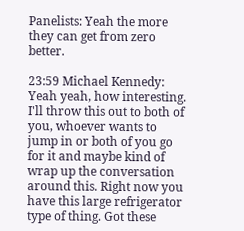Panelists: Yeah the more they can get from zero better.

23:59 Michael Kennedy: Yeah yeah, how interesting. I'll throw this out to both of you, whoever wants to jump in or both of you go for it and maybe kind of wrap up the conversation around this. Right now you have this large refrigerator type of thing. Got these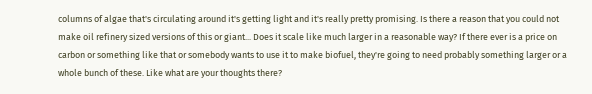columns of algae that's circulating around it's getting light and it's really pretty promising. Is there a reason that you could not make oil refinery sized versions of this or giant... Does it scale like much larger in a reasonable way? If there ever is a price on carbon or something like that or somebody wants to use it to make biofuel, they're going to need probably something larger or a whole bunch of these. Like what are your thoughts there?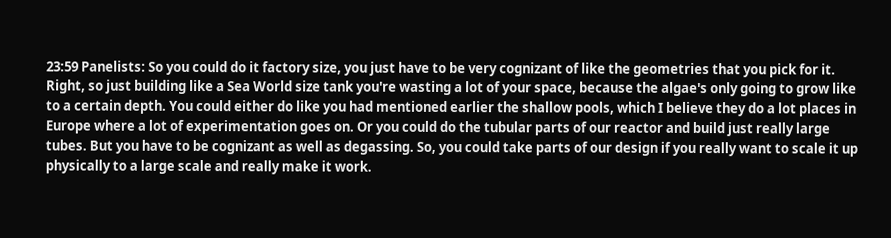23:59 Panelists: So you could do it factory size, you just have to be very cognizant of like the geometries that you pick for it. Right, so just building like a Sea World size tank you're wasting a lot of your space, because the algae's only going to grow like to a certain depth. You could either do like you had mentioned earlier the shallow pools, which I believe they do a lot places in Europe where a lot of experimentation goes on. Or you could do the tubular parts of our reactor and build just really large tubes. But you have to be cognizant as well as degassing. So, you could take parts of our design if you really want to scale it up physically to a large scale and really make it work.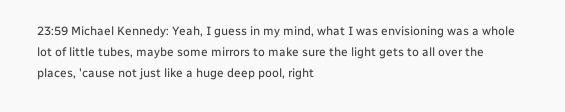23:59 Michael Kennedy: Yeah, I guess in my mind, what I was envisioning was a whole lot of little tubes, maybe some mirrors to make sure the light gets to all over the places, 'cause not just like a huge deep pool, right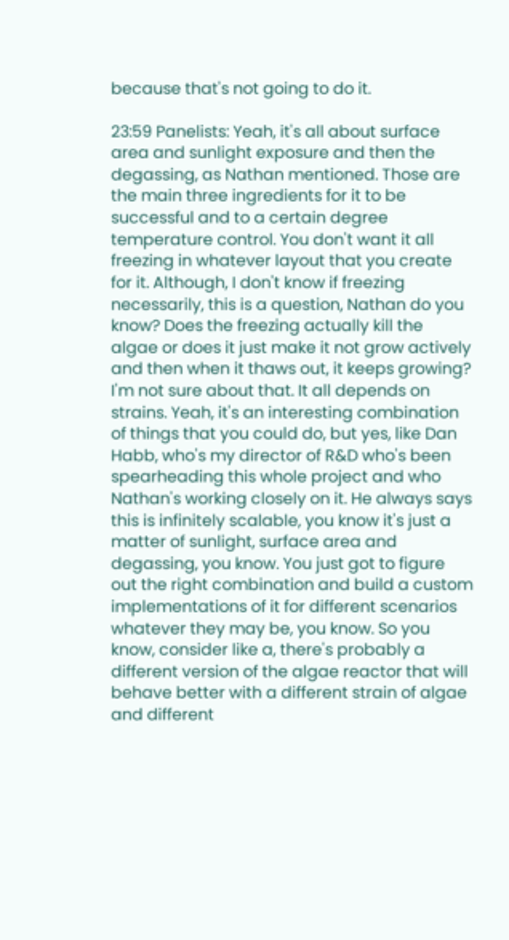because that's not going to do it.

23:59 Panelists: Yeah, it's all about surface area and sunlight exposure and then the degassing, as Nathan mentioned. Those are the main three ingredients for it to be successful and to a certain degree temperature control. You don't want it all freezing in whatever layout that you create for it. Although, I don't know if freezing necessarily, this is a question, Nathan do you know? Does the freezing actually kill the algae or does it just make it not grow actively and then when it thaws out, it keeps growing? I'm not sure about that. It all depends on strains. Yeah, it's an interesting combination of things that you could do, but yes, like Dan Habb, who's my director of R&D who's been spearheading this whole project and who Nathan's working closely on it. He always says this is infinitely scalable, you know it's just a matter of sunlight, surface area and degassing, you know. You just got to figure out the right combination and build a custom implementations of it for different scenarios whatever they may be, you know. So you know, consider like a, there's probably a different version of the algae reactor that will behave better with a different strain of algae and different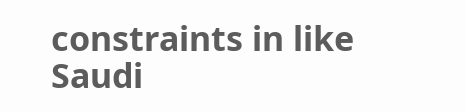constraints in like Saudi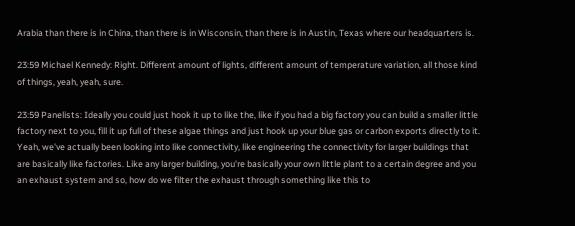Arabia than there is in China, than there is in Wisconsin, than there is in Austin, Texas where our headquarters is.

23:59 Michael Kennedy: Right. Different amount of lights, different amount of temperature variation, all those kind of things, yeah, yeah, sure.

23:59 Panelists: Ideally you could just hook it up to like the, like if you had a big factory you can build a smaller little factory next to you, fill it up full of these algae things and just hook up your blue gas or carbon exports directly to it. Yeah, we've actually been looking into like connectivity, like engineering the connectivity for larger buildings that are basically like factories. Like any larger building, you're basically your own little plant to a certain degree and you an exhaust system and so, how do we filter the exhaust through something like this to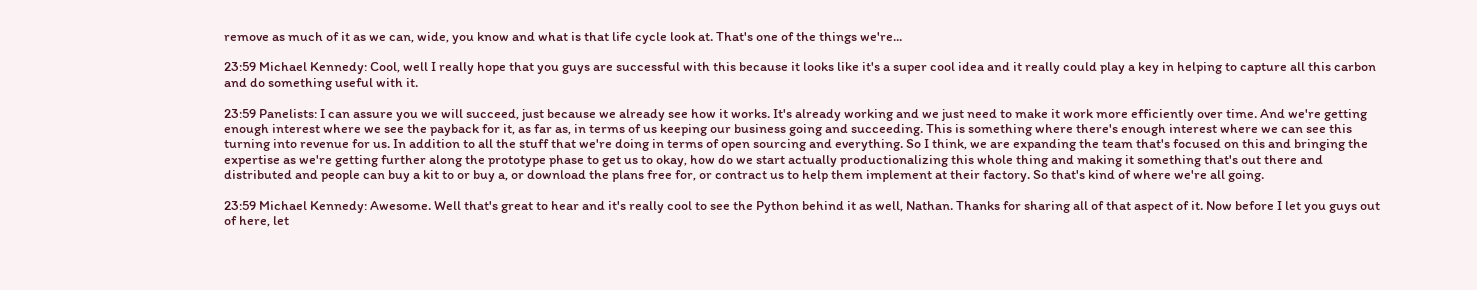remove as much of it as we can, wide, you know and what is that life cycle look at. That's one of the things we're...

23:59 Michael Kennedy: Cool, well I really hope that you guys are successful with this because it looks like it's a super cool idea and it really could play a key in helping to capture all this carbon and do something useful with it.

23:59 Panelists: I can assure you we will succeed, just because we already see how it works. It's already working and we just need to make it work more efficiently over time. And we're getting enough interest where we see the payback for it, as far as, in terms of us keeping our business going and succeeding. This is something where there's enough interest where we can see this turning into revenue for us. In addition to all the stuff that we're doing in terms of open sourcing and everything. So I think, we are expanding the team that's focused on this and bringing the expertise as we're getting further along the prototype phase to get us to okay, how do we start actually productionalizing this whole thing and making it something that's out there and distributed and people can buy a kit to or buy a, or download the plans free for, or contract us to help them implement at their factory. So that's kind of where we're all going.

23:59 Michael Kennedy: Awesome. Well that's great to hear and it's really cool to see the Python behind it as well, Nathan. Thanks for sharing all of that aspect of it. Now before I let you guys out of here, let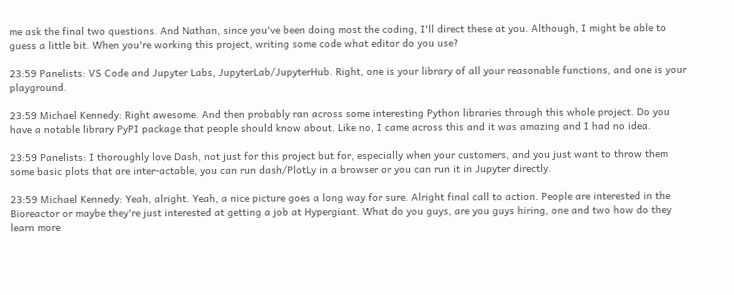me ask the final two questions. And Nathan, since you've been doing most the coding, I'll direct these at you. Although, I might be able to guess a little bit. When you're working this project, writing some code what editor do you use?

23:59 Panelists: VS Code and Jupyter Labs, JupyterLab/JupyterHub. Right, one is your library of all your reasonable functions, and one is your playground.

23:59 Michael Kennedy: Right awesome. And then probably ran across some interesting Python libraries through this whole project. Do you have a notable library PyPI package that people should know about. Like no, I came across this and it was amazing and I had no idea.

23:59 Panelists: I thoroughly love Dash, not just for this project but for, especially when your customers, and you just want to throw them some basic plots that are inter-actable, you can run dash/PlotLy in a browser or you can run it in Jupyter directly.

23:59 Michael Kennedy: Yeah, alright. Yeah, a nice picture goes a long way for sure. Alright final call to action. People are interested in the Bioreactor or maybe they're just interested at getting a job at Hypergiant. What do you guys, are you guys hiring, one and two how do they learn more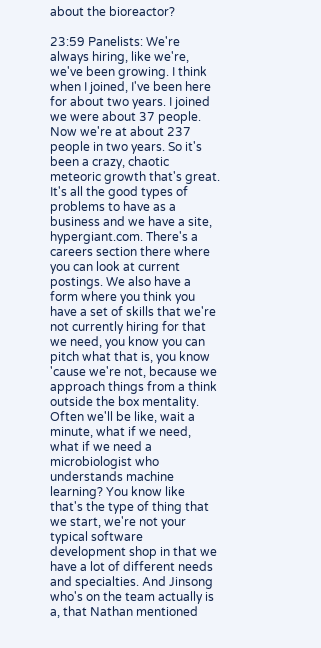about the bioreactor?

23:59 Panelists: We're always hiring, like we're, we've been growing. I think when I joined, I've been here for about two years. I joined we were about 37 people. Now we're at about 237 people in two years. So it's been a crazy, chaotic meteoric growth that's great. It's all the good types of problems to have as a business and we have a site, hypergiant.com. There's a careers section there where you can look at current postings. We also have a form where you think you have a set of skills that we're not currently hiring for that we need, you know you can pitch what that is, you know 'cause we're not, because we approach things from a think outside the box mentality. Often we'll be like, wait a minute, what if we need, what if we need a microbiologist who understands machine learning? You know like that's the type of thing that we start, we're not your typical software development shop in that we have a lot of different needs and specialties. And Jinsong who's on the team actually is a, that Nathan mentioned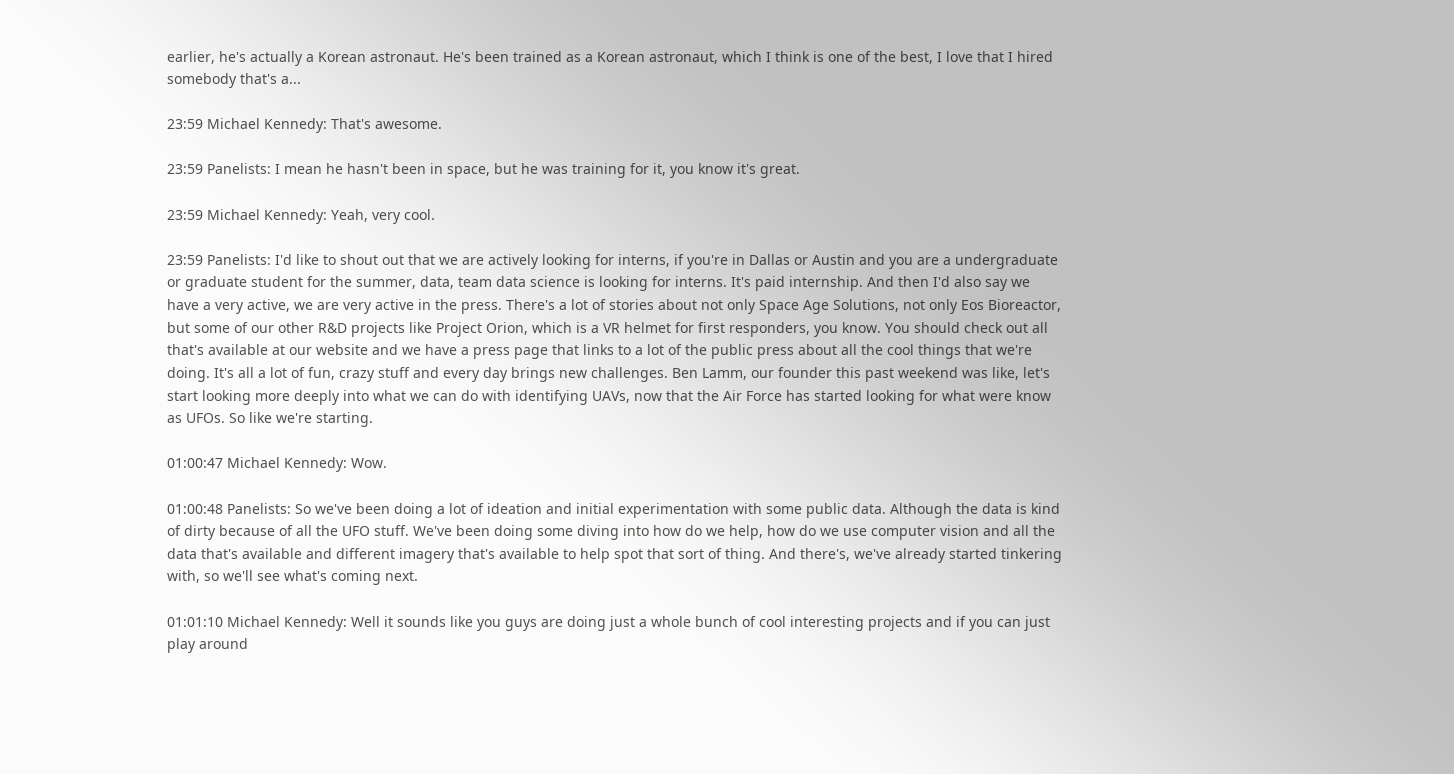earlier, he's actually a Korean astronaut. He's been trained as a Korean astronaut, which I think is one of the best, I love that I hired somebody that's a...

23:59 Michael Kennedy: That's awesome.

23:59 Panelists: I mean he hasn't been in space, but he was training for it, you know it's great.

23:59 Michael Kennedy: Yeah, very cool.

23:59 Panelists: I'd like to shout out that we are actively looking for interns, if you're in Dallas or Austin and you are a undergraduate or graduate student for the summer, data, team data science is looking for interns. It's paid internship. And then I'd also say we have a very active, we are very active in the press. There's a lot of stories about not only Space Age Solutions, not only Eos Bioreactor, but some of our other R&D projects like Project Orion, which is a VR helmet for first responders, you know. You should check out all that's available at our website and we have a press page that links to a lot of the public press about all the cool things that we're doing. It's all a lot of fun, crazy stuff and every day brings new challenges. Ben Lamm, our founder this past weekend was like, let's start looking more deeply into what we can do with identifying UAVs, now that the Air Force has started looking for what were know as UFOs. So like we're starting.

01:00:47 Michael Kennedy: Wow.

01:00:48 Panelists: So we've been doing a lot of ideation and initial experimentation with some public data. Although the data is kind of dirty because of all the UFO stuff. We've been doing some diving into how do we help, how do we use computer vision and all the data that's available and different imagery that's available to help spot that sort of thing. And there's, we've already started tinkering with, so we'll see what's coming next.

01:01:10 Michael Kennedy: Well it sounds like you guys are doing just a whole bunch of cool interesting projects and if you can just play around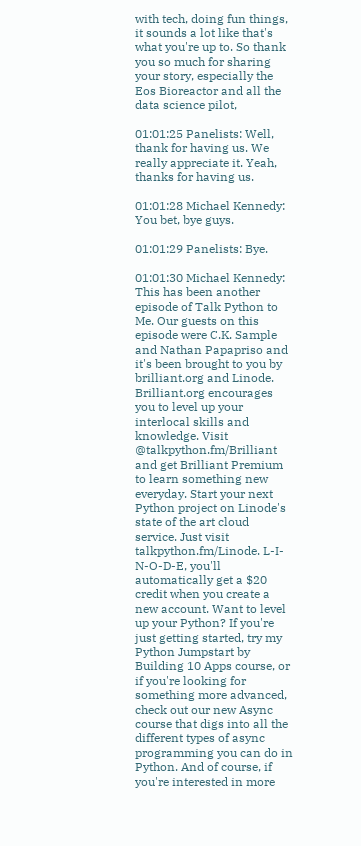with tech, doing fun things, it sounds a lot like that's what you're up to. So thank you so much for sharing your story, especially the Eos Bioreactor and all the data science pilot,

01:01:25 Panelists: Well, thank for having us. We really appreciate it. Yeah, thanks for having us.

01:01:28 Michael Kennedy: You bet, bye guys.

01:01:29 Panelists: Bye.

01:01:30 Michael Kennedy: This has been another episode of Talk Python to Me. Our guests on this episode were C.K. Sample and Nathan Papapriso and it's been brought to you by brilliant.org and Linode. Brilliant.org encourages you to level up your interlocal skills and knowledge. Visit @talkpython.fm/Brilliant and get Brilliant Premium to learn something new everyday. Start your next Python project on Linode's state of the art cloud service. Just visit talkpython.fm/Linode. L-I-N-O-D-E, you'll automatically get a $20 credit when you create a new account. Want to level up your Python? If you're just getting started, try my Python Jumpstart by Building 10 Apps course, or if you're looking for something more advanced, check out our new Async course that digs into all the different types of async programming you can do in Python. And of course, if you're interested in more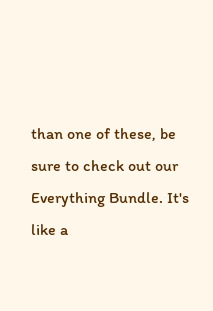than one of these, be sure to check out our Everything Bundle. It's like a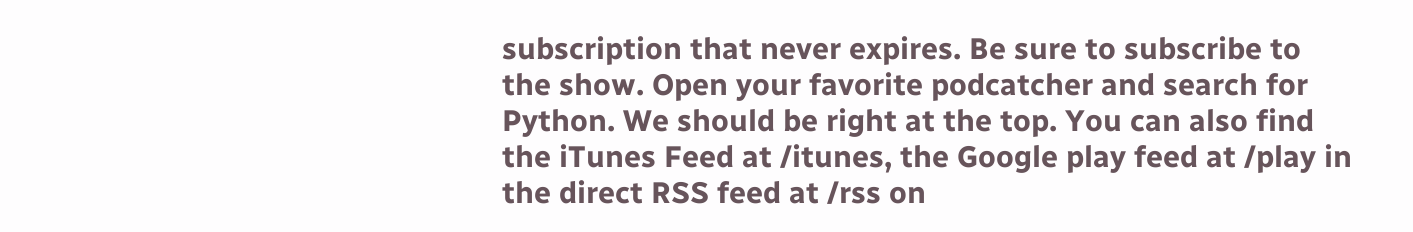subscription that never expires. Be sure to subscribe to the show. Open your favorite podcatcher and search for Python. We should be right at the top. You can also find the iTunes Feed at /itunes, the Google play feed at /play in the direct RSS feed at /rss on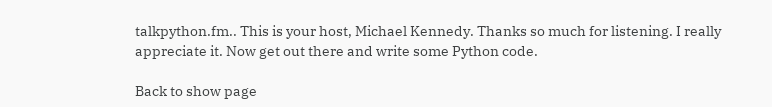talkpython.fm.. This is your host, Michael Kennedy. Thanks so much for listening. I really appreciate it. Now get out there and write some Python code.

Back to show page